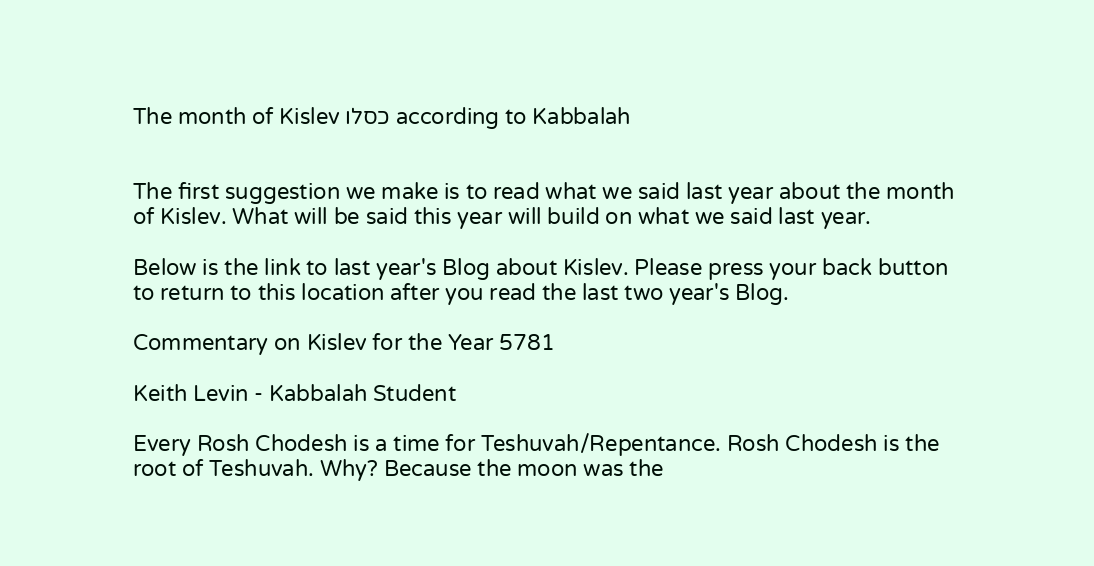The month of Kislev כסלו according to Kabbalah


The first suggestion we make is to read what we said last year about the month of Kislev. What will be said this year will build on what we said last year.

Below is the link to last year's Blog about Kislev. Please press your back button to return to this location after you read the last two year's Blog.

Commentary on Kislev for the Year 5781

Keith Levin - Kabbalah Student

Every Rosh Chodesh is a time for Teshuvah/Repentance. Rosh Chodesh is the root of Teshuvah. Why? Because the moon was the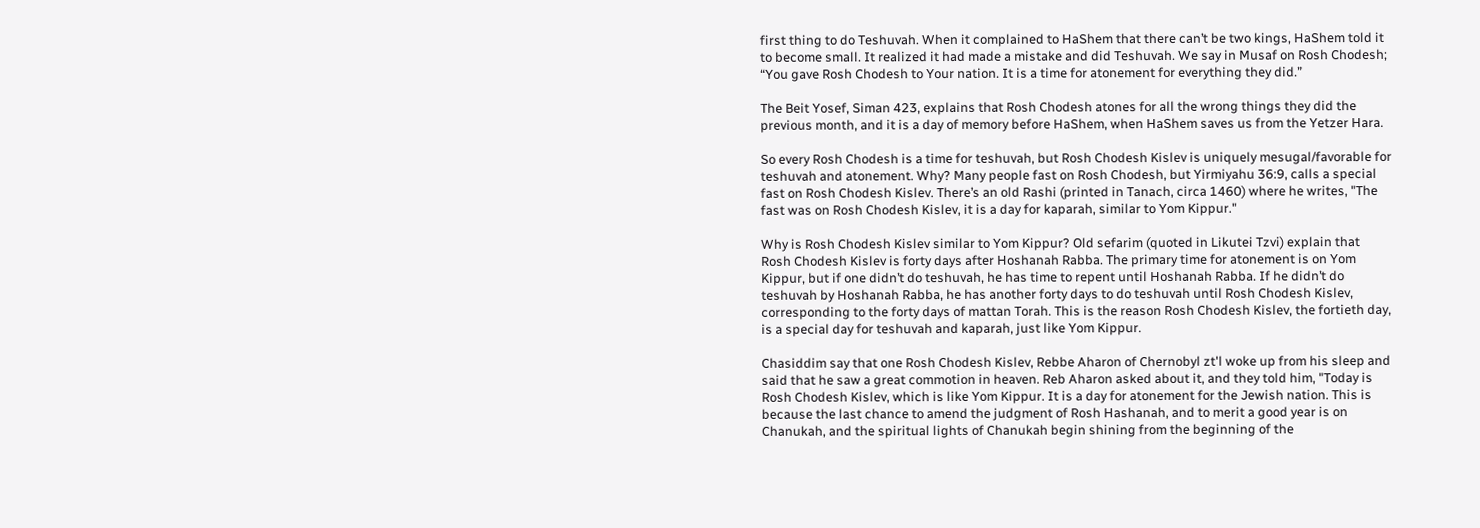first thing to do Teshuvah. When it complained to HaShem that there can’t be two kings, HaShem told it to become small. It realized it had made a mistake and did Teshuvah. We say in Musaf on Rosh Chodesh; “You gave Rosh Chodesh to Your nation. It is a time for atonement for everything they did.”

The Beit Yosef, Siman 423, explains that Rosh Chodesh atones for all the wrong things they did the previous month, and it is a day of memory before HaShem, when HaShem saves us from the Yetzer Hara.

So every Rosh Chodesh is a time for teshuvah, but Rosh Chodesh Kislev is uniquely mesugal/favorable for teshuvah and atonement. Why? Many people fast on Rosh Chodesh, but Yirmiyahu 36:9, calls a special fast on Rosh Chodesh Kislev. There’s an old Rashi (printed in Tanach, circa 1460) where he writes, "The fast was on Rosh Chodesh Kislev, it is a day for kaparah, similar to Yom Kippur."

Why is Rosh Chodesh Kislev similar to Yom Kippur? Old sefarim (quoted in Likutei Tzvi) explain that Rosh Chodesh Kislev is forty days after Hoshanah Rabba. The primary time for atonement is on Yom Kippur, but if one didn’t do teshuvah, he has time to repent until Hoshanah Rabba. If he didn’t do teshuvah by Hoshanah Rabba, he has another forty days to do teshuvah until Rosh Chodesh Kislev, corresponding to the forty days of mattan Torah. This is the reason Rosh Chodesh Kislev, the fortieth day, is a special day for teshuvah and kaparah, just like Yom Kippur.

Chasiddim say that one Rosh Chodesh Kislev, Rebbe Aharon of Chernobyl zt'l woke up from his sleep and said that he saw a great commotion in heaven. Reb Aharon asked about it, and they told him, "Today is Rosh Chodesh Kislev, which is like Yom Kippur. It is a day for atonement for the Jewish nation. This is because the last chance to amend the judgment of Rosh Hashanah, and to merit a good year is on Chanukah, and the spiritual lights of Chanukah begin shining from the beginning of the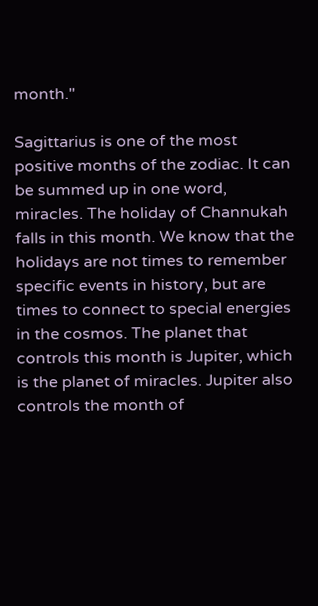month."

Sagittarius is one of the most positive months of the zodiac. It can be summed up in one word, miracles. The holiday of Channukah falls in this month. We know that the holidays are not times to remember specific events in history, but are times to connect to special energies in the cosmos. The planet that controls this month is Jupiter, which is the planet of miracles. Jupiter also controls the month of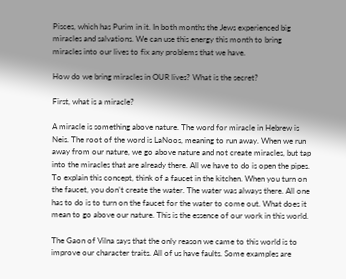Pisces, which has Purim in it. In both months the Jews experienced big miracles and salvations. We can use this energy this month to bring miracles into our lives to fix any problems that we have.

How do we bring miracles in OUR lives? What is the secret?

First, what is a miracle?

A miracle is something above nature. The word for miracle in Hebrew is Neis. The root of the word is LaNoos, meaning to run away. When we run away from our nature, we go above nature and not create miracles, but tap into the miracles that are already there. All we have to do is open the pipes. To explain this concept, think of a faucet in the kitchen. When you turn on the faucet, you don’t create the water. The water was always there. All one has to do is to turn on the faucet for the water to come out. What does it mean to go above our nature. This is the essence of our work in this world.

The Gaon of Vilna says that the only reason we came to this world is to improve our character traits. All of us have faults. Some examples are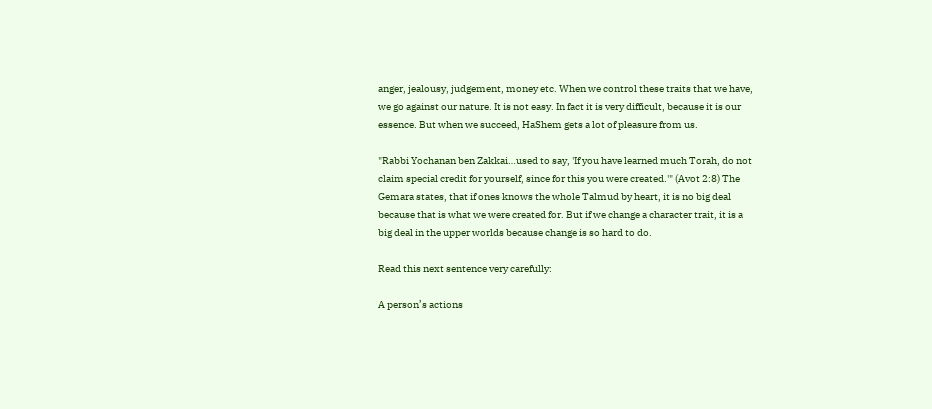anger, jealousy, judgement, money etc. When we control these traits that we have, we go against our nature. It is not easy. In fact it is very difficult, because it is our essence. But when we succeed, HaShem gets a lot of pleasure from us.

"Rabbi Yochanan ben Zakkai…used to say, 'If you have learned much Torah, do not claim special credit for yourself, since for this you were created.'" (Avot 2:8) The Gemara states, that if ones knows the whole Talmud by heart, it is no big deal because that is what we were created for. But if we change a character trait, it is a big deal in the upper worlds because change is so hard to do.

Read this next sentence very carefully:

A person’s actions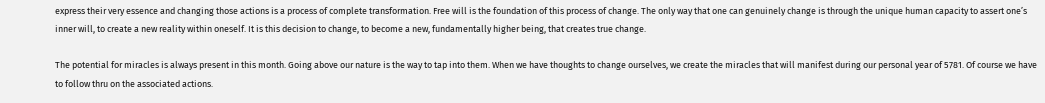express their very essence and changing those actions is a process of complete transformation. Free will is the foundation of this process of change. The only way that one can genuinely change is through the unique human capacity to assert one’s inner will, to create a new reality within oneself. It is this decision to change, to become a new, fundamentally higher being, that creates true change.

The potential for miracles is always present in this month. Going above our nature is the way to tap into them. When we have thoughts to change ourselves, we create the miracles that will manifest during our personal year of 5781. Of course we have to follow thru on the associated actions.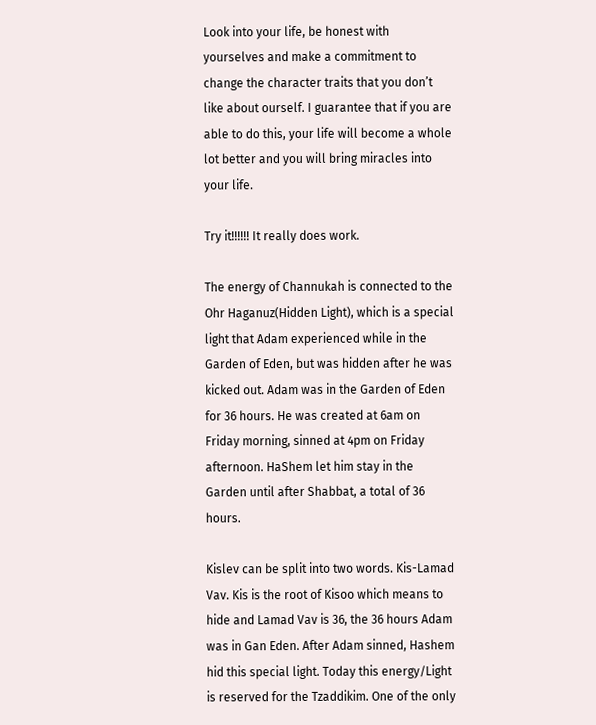Look into your life, be honest with yourselves and make a commitment to change the character traits that you don’t like about ourself. I guarantee that if you are able to do this, your life will become a whole lot better and you will bring miracles into your life.

Try it!!!!!! It really does work.

The energy of Channukah is connected to the Ohr Haganuz(Hidden Light), which is a special light that Adam experienced while in the Garden of Eden, but was hidden after he was kicked out. Adam was in the Garden of Eden for 36 hours. He was created at 6am on Friday morning, sinned at 4pm on Friday afternoon. HaShem let him stay in the Garden until after Shabbat, a total of 36 hours.

Kislev can be split into two words. Kis-Lamad Vav. Kis is the root of Kisoo which means to hide and Lamad Vav is 36, the 36 hours Adam was in Gan Eden. After Adam sinned, Hashem hid this special light. Today this energy/Light is reserved for the Tzaddikim. One of the only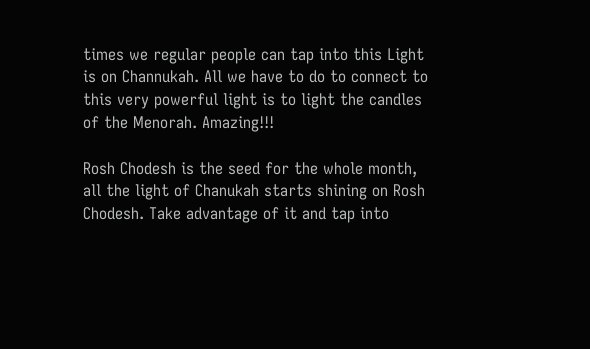times we regular people can tap into this Light is on Channukah. All we have to do to connect to this very powerful light is to light the candles of the Menorah. Amazing!!!

Rosh Chodesh is the seed for the whole month, all the light of Chanukah starts shining on Rosh Chodesh. Take advantage of it and tap into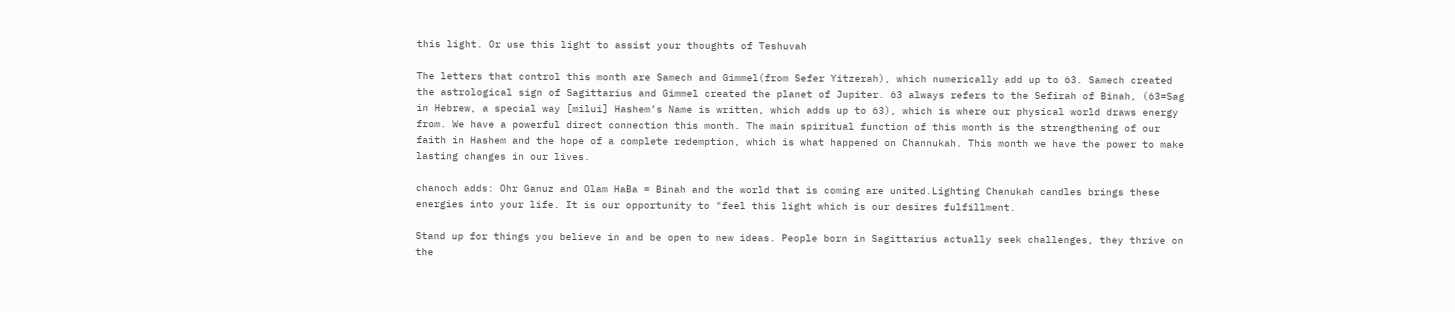this light. Or use this light to assist your thoughts of Teshuvah

The letters that control this month are Samech and Gimmel(from Sefer Yitzerah), which numerically add up to 63. Samech created the astrological sign of Sagittarius and Gimmel created the planet of Jupiter. 63 always refers to the Sefirah of Binah, (63=Sag in Hebrew, a special way [milui] Hashem’s Name is written, which adds up to 63), which is where our physical world draws energy from. We have a powerful direct connection this month. The main spiritual function of this month is the strengthening of our faith in Hashem and the hope of a complete redemption, which is what happened on Channukah. This month we have the power to make lasting changes in our lives.

chanoch adds: Ohr Ganuz and Olam HaBa = Binah and the world that is coming are united.Lighting Chanukah candles brings these energies into your life. It is our opportunity to "feel this light which is our desires fulfillment.

Stand up for things you believe in and be open to new ideas. People born in Sagittarius actually seek challenges, they thrive on the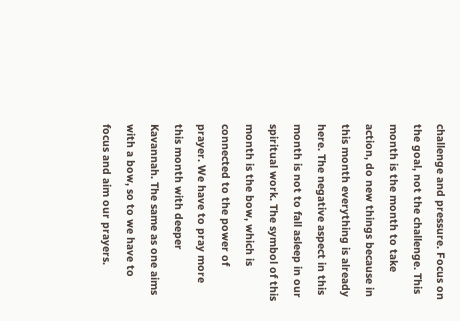challenge and pressure. Focus on the goal, not the challenge. This month is the month to take action, do new things because in this month everything is already here. The negative aspect in this month is not to fall asleep in our spiritual work. The symbol of this month is the bow, which is connected to the power of prayer. We have to pray more this month with deeper Kavannah. The same as one aims with a bow, so to we have to focus and aim our prayers.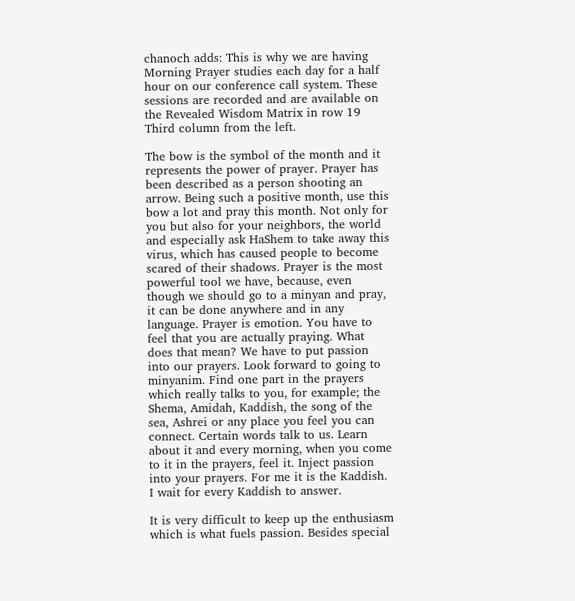chanoch adds: This is why we are having Morning Prayer studies each day for a half hour on our conference call system. These sessions are recorded and are available on the Revealed Wisdom Matrix in row 19 Third column from the left.

The bow is the symbol of the month and it represents the power of prayer. Prayer has been described as a person shooting an arrow. Being such a positive month, use this bow a lot and pray this month. Not only for you but also for your neighbors, the world and especially ask HaShem to take away this virus, which has caused people to become scared of their shadows. Prayer is the most powerful tool we have, because, even though we should go to a minyan and pray, it can be done anywhere and in any language. Prayer is emotion. You have to feel that you are actually praying. What does that mean? We have to put passion into our prayers. Look forward to going to minyanim. Find one part in the prayers which really talks to you, for example; the Shema, Amidah, Kaddish, the song of the sea, Ashrei or any place you feel you can connect. Certain words talk to us. Learn about it and every morning, when you come to it in the prayers, feel it. Inject passion into your prayers. For me it is the Kaddish. I wait for every Kaddish to answer.

It is very difficult to keep up the enthusiasm which is what fuels passion. Besides special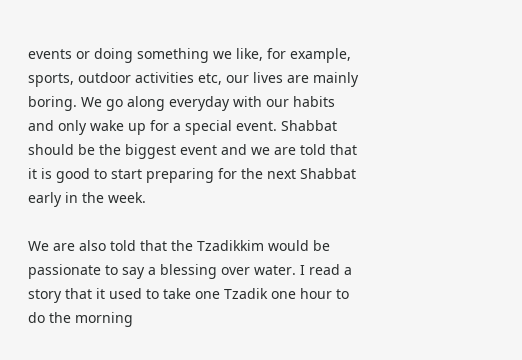events or doing something we like, for example, sports, outdoor activities etc, our lives are mainly boring. We go along everyday with our habits and only wake up for a special event. Shabbat should be the biggest event and we are told that it is good to start preparing for the next Shabbat early in the week.

We are also told that the Tzadikkim would be passionate to say a blessing over water. I read a story that it used to take one Tzadik one hour to do the morning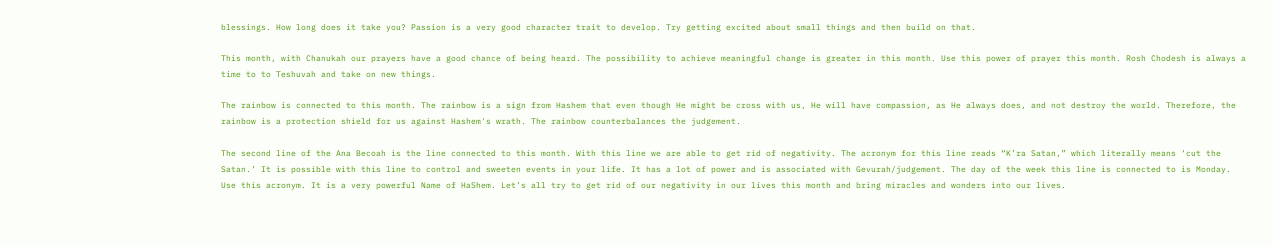blessings. How long does it take you? Passion is a very good character trait to develop. Try getting excited about small things and then build on that.

This month, with Chanukah our prayers have a good chance of being heard. The possibility to achieve meaningful change is greater in this month. Use this power of prayer this month. Rosh Chodesh is always a time to to Teshuvah and take on new things.

The rainbow is connected to this month. The rainbow is a sign from Hashem that even though He might be cross with us, He will have compassion, as He always does, and not destroy the world. Therefore, the rainbow is a protection shield for us against Hashem's wrath. The rainbow counterbalances the judgement.

The second line of the Ana Becoah is the line connected to this month. With this line we are able to get rid of negativity. The acronym for this line reads “K’ra Satan,” which literally means ‘cut the Satan.’ It is possible with this line to control and sweeten events in your life. It has a lot of power and is associated with Gevurah/judgement. The day of the week this line is connected to is Monday. Use this acronym. It is a very powerful Name of HaShem. Let’s all try to get rid of our negativity in our lives this month and bring miracles and wonders into our lives.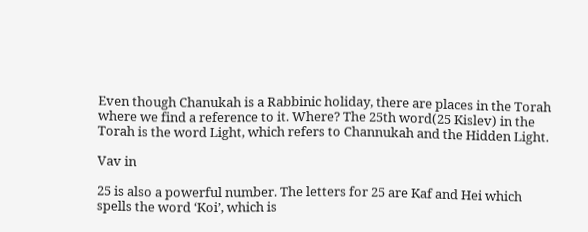Even though Chanukah is a Rabbinic holiday, there are places in the Torah where we find a reference to it. Where? The 25th word(25 Kislev) in the Torah is the word Light, which refers to Channukah and the Hidden Light.

Vav in

25 is also a powerful number. The letters for 25 are Kaf and Hei which spells the word ‘Koi’, which is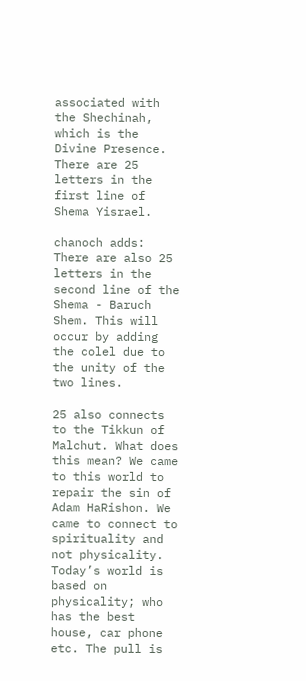associated with the Shechinah, which is the Divine Presence. There are 25 letters in the first line of Shema Yisrael.

chanoch adds: There are also 25 letters in the second line of the Shema - Baruch Shem. This will occur by adding the colel due to the unity of the two lines.

25 also connects to the Tikkun of Malchut. What does this mean? We came to this world to repair the sin of Adam HaRishon. We came to connect to spirituality and not physicality. Today’s world is based on physicality; who has the best house, car phone etc. The pull is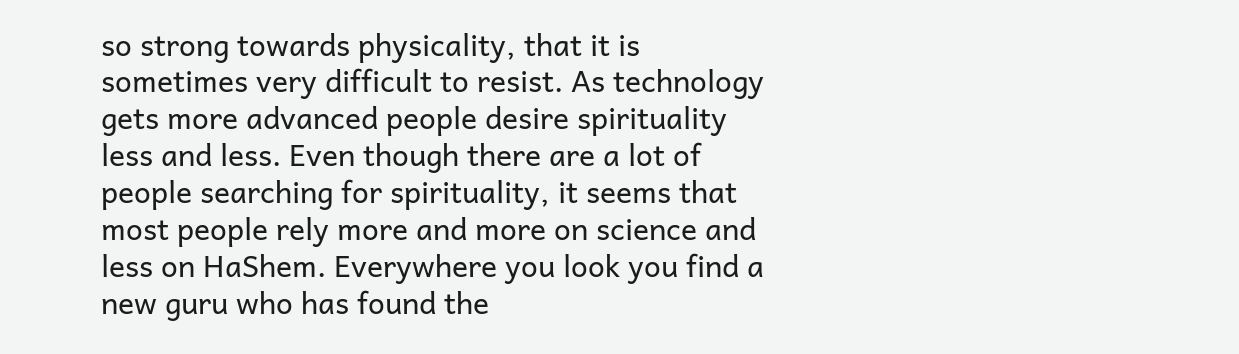so strong towards physicality, that it is sometimes very difficult to resist. As technology gets more advanced people desire spirituality less and less. Even though there are a lot of people searching for spirituality, it seems that most people rely more and more on science and less on HaShem. Everywhere you look you find a new guru who has found the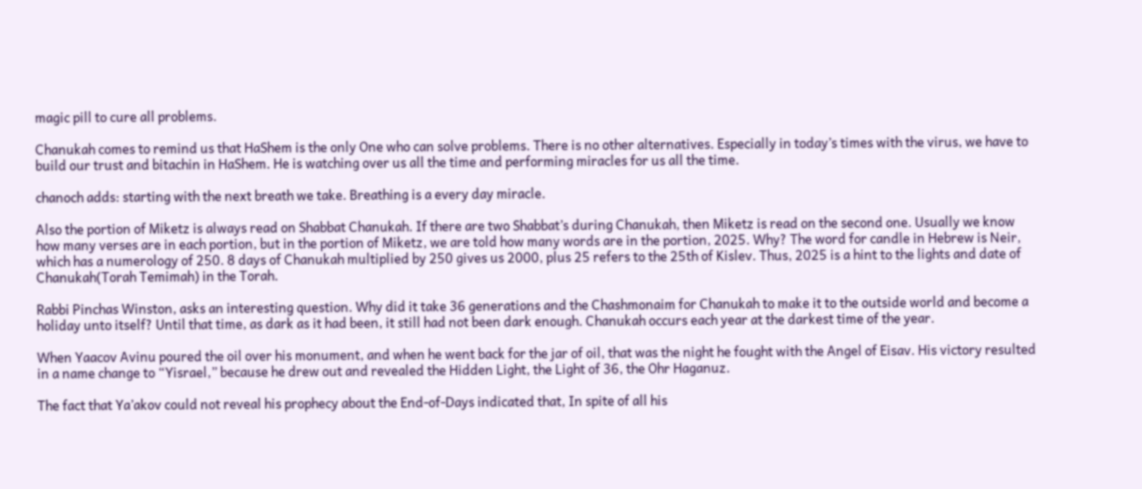magic pill to cure all problems.

Chanukah comes to remind us that HaShem is the only One who can solve problems. There is no other alternatives. Especially in today’s times with the virus, we have to build our trust and bitachin in HaShem. He is watching over us all the time and performing miracles for us all the time.

chanoch adds: starting with the next breath we take. Breathing is a every day miracle.

Also the portion of Miketz is always read on Shabbat Chanukah. If there are two Shabbat’s during Chanukah, then Miketz is read on the second one. Usually we know how many verses are in each portion, but in the portion of Miketz, we are told how many words are in the portion, 2025. Why? The word for candle in Hebrew is Neir, which has a numerology of 250. 8 days of Chanukah multiplied by 250 gives us 2000, plus 25 refers to the 25th of Kislev. Thus, 2025 is a hint to the lights and date of Chanukah(Torah Temimah) in the Torah.

Rabbi Pinchas Winston, asks an interesting question. Why did it take 36 generations and the Chashmonaim for Chanukah to make it to the outside world and become a holiday unto itself? Until that time, as dark as it had been, it still had not been dark enough. Chanukah occurs each year at the darkest time of the year.

When Yaacov Avinu poured the oil over his monument, and when he went back for the jar of oil, that was the night he fought with the Angel of Eisav. His victory resulted in a name change to “Yisrael,” because he drew out and revealed the Hidden Light, the Light of 36, the Ohr Haganuz.

The fact that Ya’akov could not reveal his prophecy about the End-of-Days indicated that, In spite of all his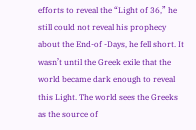efforts to reveal the “Light of 36,” he still could not reveal his prophecy about the End-of -Days, he fell short. It wasn’t until the Greek exile that the world became dark enough to reveal this Light. The world sees the Greeks as the source of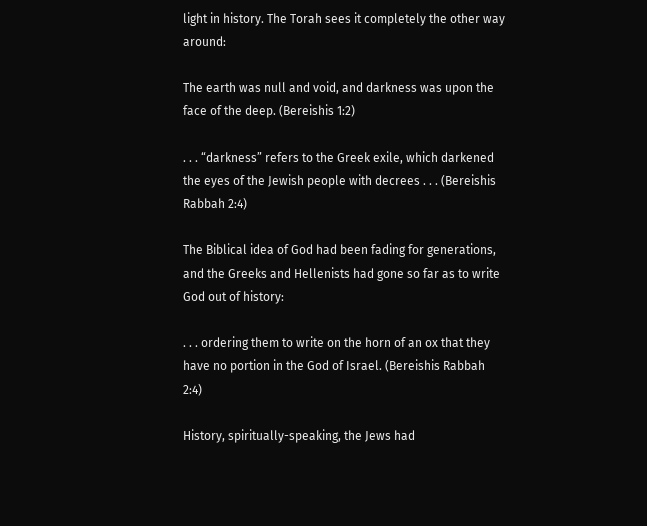light in history. The Torah sees it completely the other way around:

The earth was null and void, and darkness was upon the face of the deep. (Bereishis 1:2)

. . . “darkness” refers to the Greek exile, which darkened the eyes of the Jewish people with decrees . . . (Bereishis Rabbah 2:4)

The Biblical idea of God had been fading for generations, and the Greeks and Hellenists had gone so far as to write God out of history:

. . . ordering them to write on the horn of an ox that they have no portion in the God of Israel. (Bereishis Rabbah 2:4)

History, spiritually-speaking, the Jews had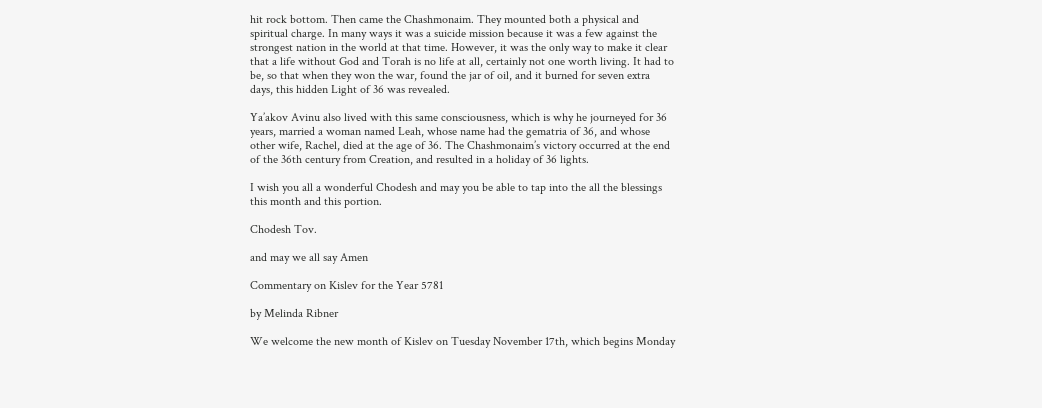hit rock bottom. Then came the Chashmonaim. They mounted both a physical and spiritual charge. In many ways it was a suicide mission because it was a few against the strongest nation in the world at that time. However, it was the only way to make it clear that a life without God and Torah is no life at all, certainly not one worth living. It had to be, so that when they won the war, found the jar of oil, and it burned for seven extra days, this hidden Light of 36 was revealed.

Ya’akov Avinu also lived with this same consciousness, which is why he journeyed for 36 years, married a woman named Leah, whose name had the gematria of 36, and whose other wife, Rachel, died at the age of 36. The Chashmonaim’s victory occurred at the end of the 36th century from Creation, and resulted in a holiday of 36 lights.

I wish you all a wonderful Chodesh and may you be able to tap into the all the blessings this month and this portion.

Chodesh Tov.

and may we all say Amen

Commentary on Kislev for the Year 5781

by Melinda Ribner

We welcome the new month of Kislev on Tuesday November 17th, which begins Monday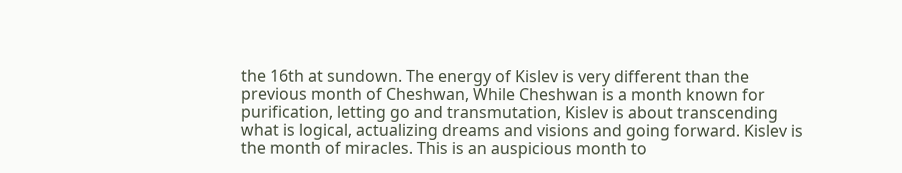the 16th at sundown. The energy of Kislev is very different than the previous month of Cheshwan, While Cheshwan is a month known for purification, letting go and transmutation, Kislev is about transcending what is logical, actualizing dreams and visions and going forward. Kislev is the month of miracles. This is an auspicious month to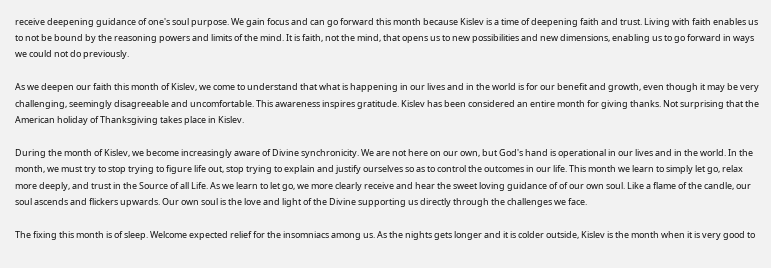receive deepening guidance of one's soul purpose. We gain focus and can go forward this month because Kislev is a time of deepening faith and trust. Living with faith enables us to not be bound by the reasoning powers and limits of the mind. It is faith, not the mind, that opens us to new possibilities and new dimensions, enabling us to go forward in ways we could not do previously.

As we deepen our faith this month of Kislev, we come to understand that what is happening in our lives and in the world is for our benefit and growth, even though it may be very challenging, seemingly disagreeable and uncomfortable. This awareness inspires gratitude. Kislev has been considered an entire month for giving thanks. Not surprising that the American holiday of Thanksgiving takes place in Kislev.

During the month of Kislev, we become increasingly aware of Divine synchronicity. We are not here on our own, but God's hand is operational in our lives and in the world. In the month, we must try to stop trying to figure life out, stop trying to explain and justify ourselves so as to control the outcomes in our life. This month we learn to simply let go, relax more deeply, and trust in the Source of all Life. As we learn to let go, we more clearly receive and hear the sweet loving guidance of of our own soul. Like a flame of the candle, our soul ascends and flickers upwards. Our own soul is the love and light of the Divine supporting us directly through the challenges we face.

The fixing this month is of sleep. Welcome expected relief for the insomniacs among us. As the nights gets longer and it is colder outside, Kislev is the month when it is very good to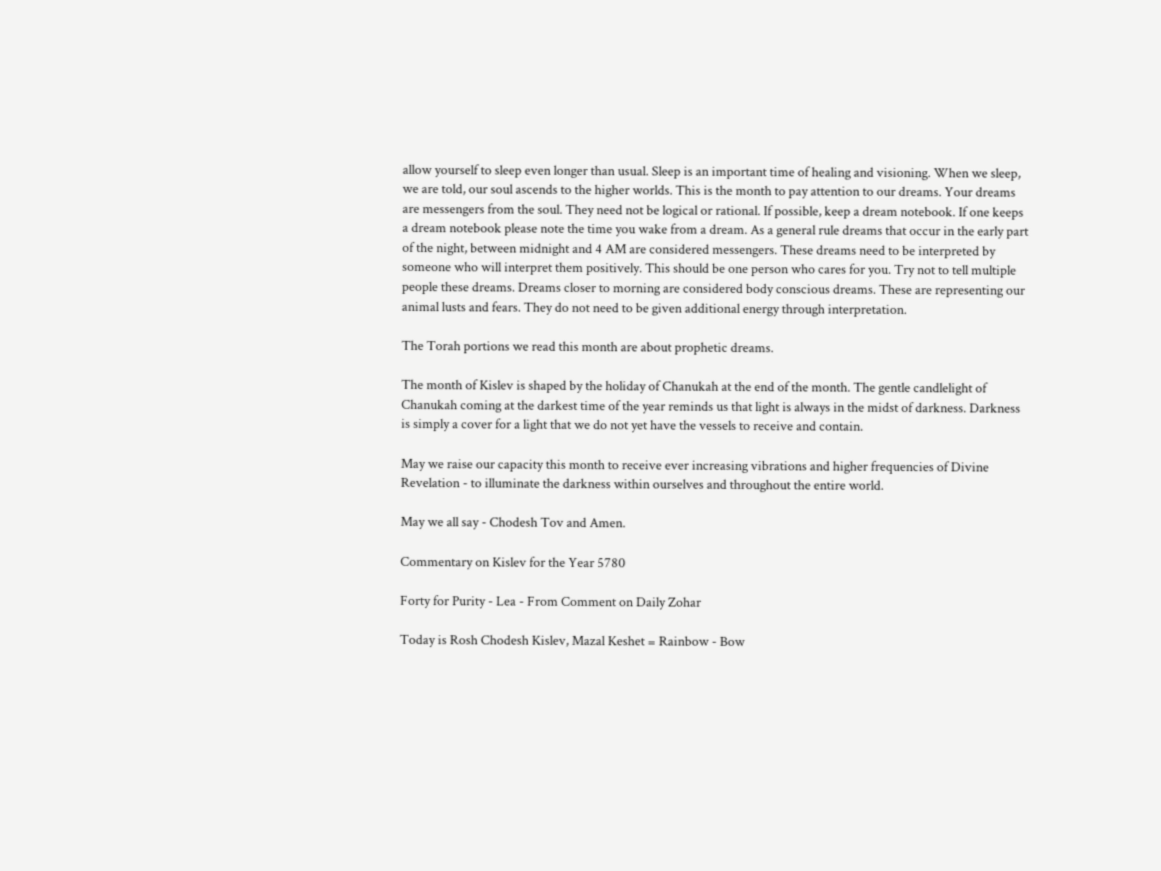allow yourself to sleep even longer than usual. Sleep is an important time of healing and visioning. When we sleep, we are told, our soul ascends to the higher worlds. This is the month to pay attention to our dreams. Your dreams are messengers from the soul. They need not be logical or rational. If possible, keep a dream notebook. If one keeps a dream notebook please note the time you wake from a dream. As a general rule dreams that occur in the early part of the night, between midnight and 4 AM are considered messengers. These dreams need to be interpreted by someone who will interpret them positively. This should be one person who cares for you. Try not to tell multiple people these dreams. Dreams closer to morning are considered body conscious dreams. These are representing our animal lusts and fears. They do not need to be given additional energy through interpretation.

The Torah portions we read this month are about prophetic dreams.

The month of Kislev is shaped by the holiday of Chanukah at the end of the month. The gentle candlelight of Chanukah coming at the darkest time of the year reminds us that light is always in the midst of darkness. Darkness is simply a cover for a light that we do not yet have the vessels to receive and contain.

May we raise our capacity this month to receive ever increasing vibrations and higher frequencies of Divine Revelation - to illuminate the darkness within ourselves and throughout the entire world.

May we all say - Chodesh Tov and Amen.

Commentary on Kislev for the Year 5780

Forty for Purity - Lea - From Comment on Daily Zohar

Today is Rosh Chodesh Kislev, Mazal Keshet = Rainbow - Bow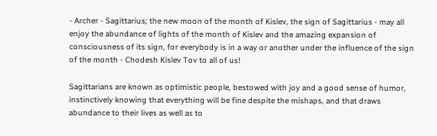- Archer - Sagittarius; the new moon of the month of Kislev, the sign of Sagittarius - may all enjoy the abundance of lights of the month of Kislev and the amazing expansion of consciousness of its sign, for everybody is in a way or another under the influence of the sign of the month - Chodesh Kislev Tov to all of us!

Sagittarians are known as optimistic people, bestowed with joy and a good sense of humor, instinctively knowing that everything will be fine despite the mishaps, and that draws abundance to their lives as well as to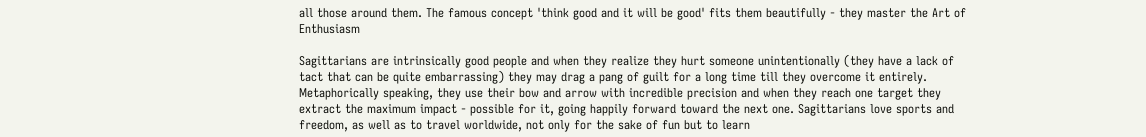all those around them. The famous concept 'think good and it will be good' fits them beautifully - they master the Art of Enthusiasm

Sagittarians are intrinsically good people and when they realize they hurt someone unintentionally (they have a lack of tact that can be quite embarrassing) they may drag a pang of guilt for a long time till they overcome it entirely. Metaphorically speaking, they use their bow and arrow with incredible precision and when they reach one target they extract the maximum impact - possible for it, going happily forward toward the next one. Sagittarians love sports and freedom, as well as to travel worldwide, not only for the sake of fun but to learn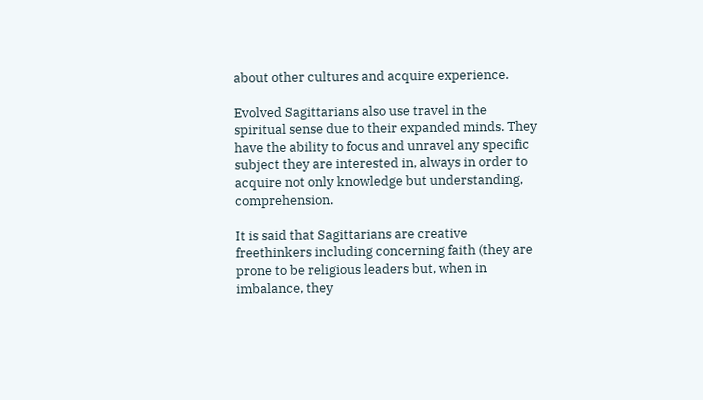about other cultures and acquire experience.

Evolved Sagittarians also use travel in the spiritual sense due to their expanded minds. They have the ability to focus and unravel any specific subject they are interested in, always in order to acquire not only knowledge but understanding, comprehension.

It is said that Sagittarians are creative freethinkers including concerning faith (they are prone to be religious leaders but, when in imbalance, they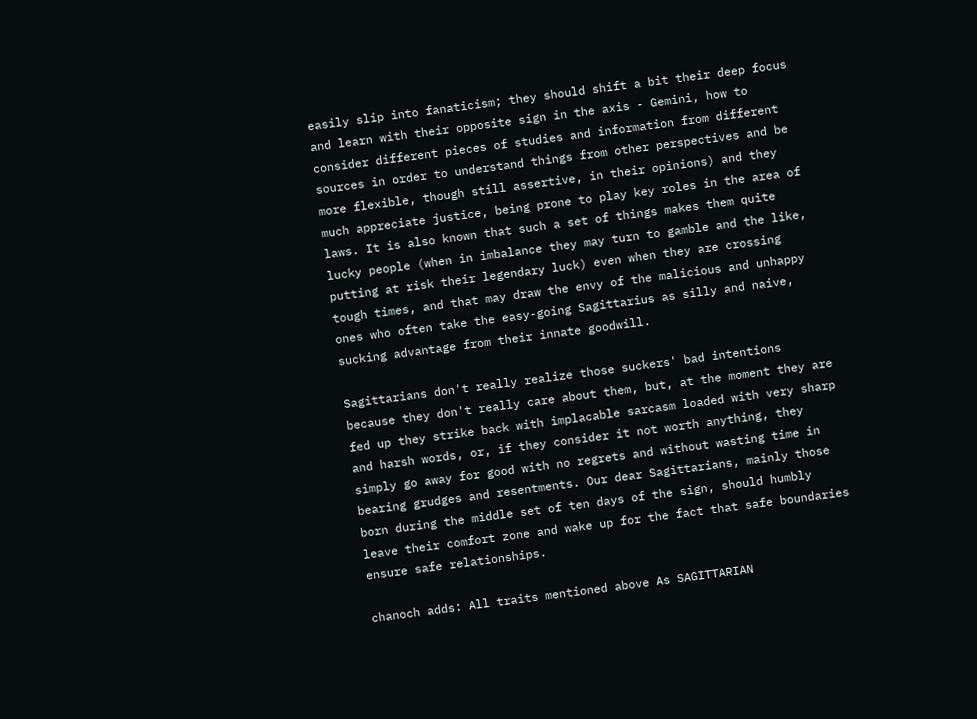easily slip into fanaticism; they should shift a bit their deep focus and learn with their opposite sign in the axis - Gemini, how to consider different pieces of studies and information from different sources in order to understand things from other perspectives and be more flexible, though still assertive, in their opinions) and they much appreciate justice, being prone to play key roles in the area of laws. It is also known that such a set of things makes them quite lucky people (when in imbalance they may turn to gamble and the like, putting at risk their legendary luck) even when they are crossing tough times, and that may draw the envy of the malicious and unhappy ones who often take the easy-going Sagittarius as silly and naive, sucking advantage from their innate goodwill.

Sagittarians don't really realize those suckers' bad intentions because they don't really care about them, but, at the moment they are fed up they strike back with implacable sarcasm loaded with very sharp and harsh words, or, if they consider it not worth anything, they simply go away for good with no regrets and without wasting time in bearing grudges and resentments. Our dear Sagittarians, mainly those born during the middle set of ten days of the sign, should humbly leave their comfort zone and wake up for the fact that safe boundaries ensure safe relationships.

chanoch adds: All traits mentioned above As SAGITTARIAN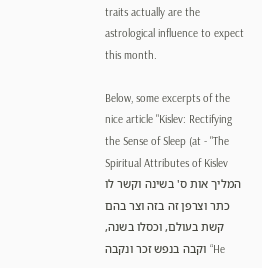traits actually are the astrological influence to expect this month.

Below, some excerpts of the nice article "Kislev: Rectifying the Sense of Sleep (at - "The Spiritual Attributes of Kislev המליך אות ס' בשינה וקשר לו כתר וצרפן זה בזה וצר בהם קשת בעולם, וכסלו בשנה, וקבה בנפש זכר ונקבה “He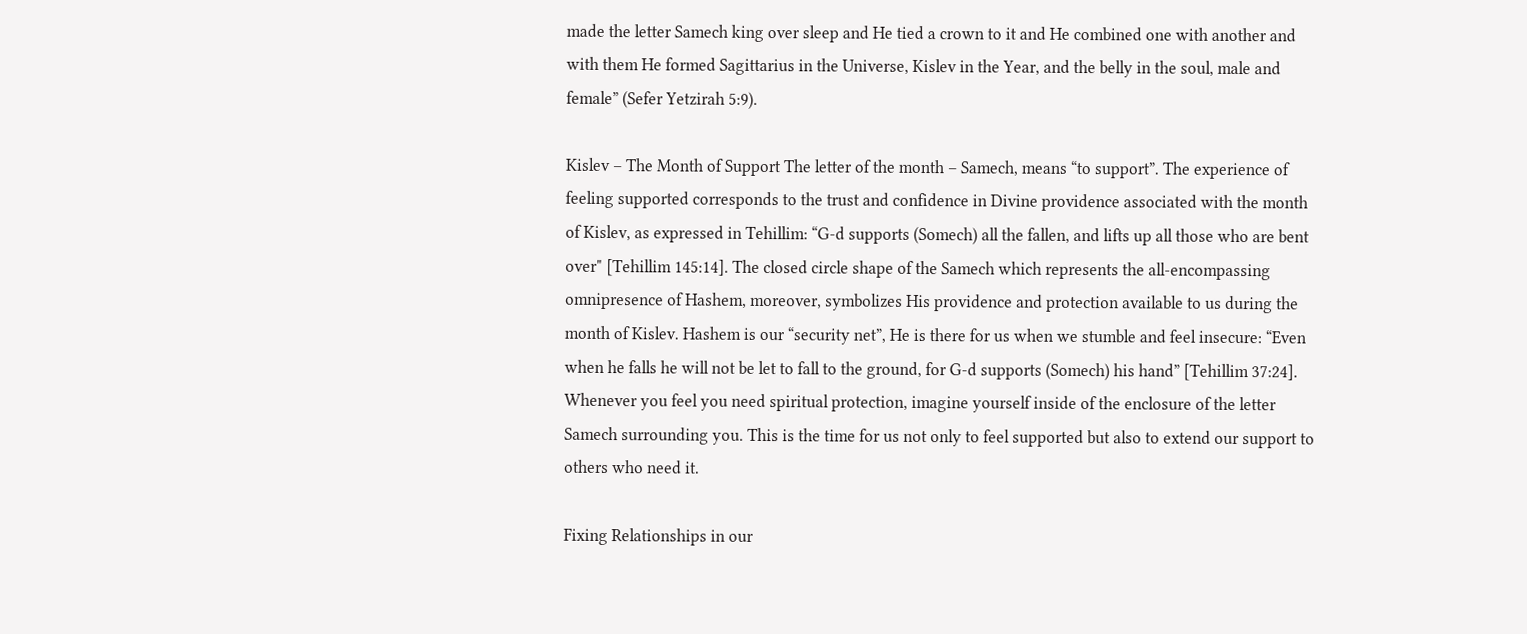made the letter Samech king over sleep and He tied a crown to it and He combined one with another and with them He formed Sagittarius in the Universe, Kislev in the Year, and the belly in the soul, male and female” (Sefer Yetzirah 5:9).

Kislev – The Month of Support The letter of the month – Samech, means “to support”. The experience of feeling supported corresponds to the trust and confidence in Divine providence associated with the month of Kislev, as expressed in Tehillim: “G-d supports (Somech) all the fallen, and lifts up all those who are bent over" [Tehillim 145:14]. The closed circle shape of the Samech which represents the all-encompassing omnipresence of Hashem, moreover, symbolizes His providence and protection available to us during the month of Kislev. Hashem is our “security net”, He is there for us when we stumble and feel insecure: “Even when he falls he will not be let to fall to the ground, for G-d supports (Somech) his hand” [Tehillim 37:24]. Whenever you feel you need spiritual protection, imagine yourself inside of the enclosure of the letter Samech surrounding you. This is the time for us not only to feel supported but also to extend our support to others who need it.

Fixing Relationships in our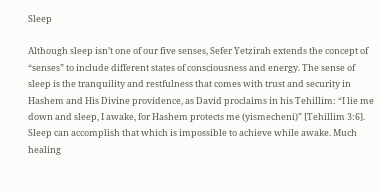Sleep

Although sleep isn’t one of our five senses, Sefer Yetzirah extends the concept of “senses” to include different states of consciousness and energy. The sense of sleep is the tranquility and restfulness that comes with trust and security in Hashem and His Divine providence, as David proclaims in his Tehillim: “I lie me down and sleep, I awake, for Hashem protects me (yismecheni)” [Tehillim 3:6]. Sleep can accomplish that which is impossible to achieve while awake. Much healing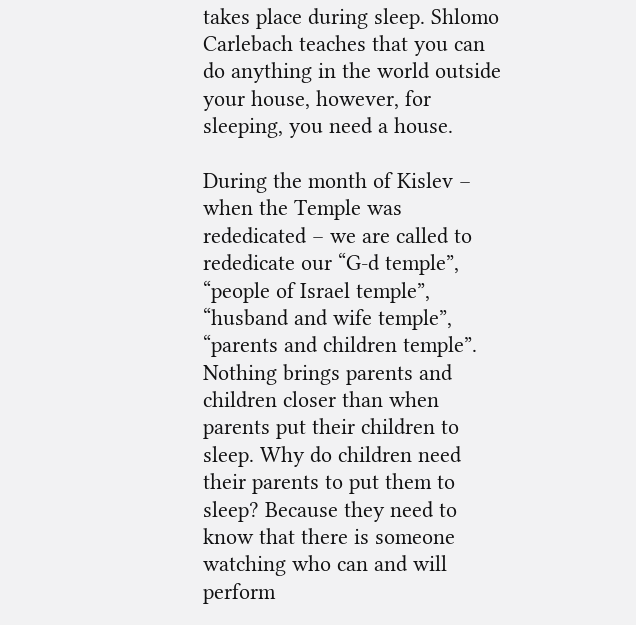takes place during sleep. Shlomo Carlebach teaches that you can do anything in the world outside your house, however, for sleeping, you need a house.

During the month of Kislev – when the Temple was rededicated – we are called to rededicate our “G-d temple”, “people of Israel temple”, “husband and wife temple”, “parents and children temple”. Nothing brings parents and children closer than when parents put their children to sleep. Why do children need their parents to put them to sleep? Because they need to know that there is someone watching who can and will perform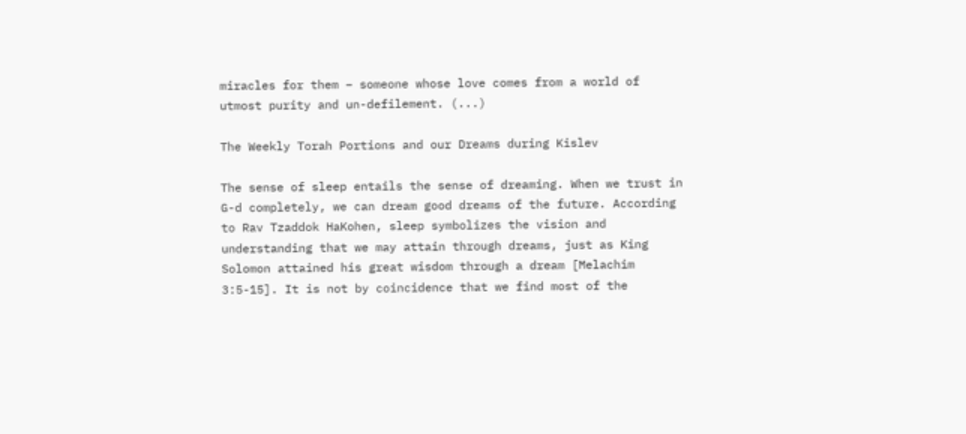miracles for them – someone whose love comes from a world of utmost purity and un-defilement. (...)

The Weekly Torah Portions and our Dreams during Kislev

The sense of sleep entails the sense of dreaming. When we trust in G-d completely, we can dream good dreams of the future. According to Rav Tzaddok HaKohen, sleep symbolizes the vision and understanding that we may attain through dreams, just as King Solomon attained his great wisdom through a dream [Melachim 3:5-15]. It is not by coincidence that we find most of the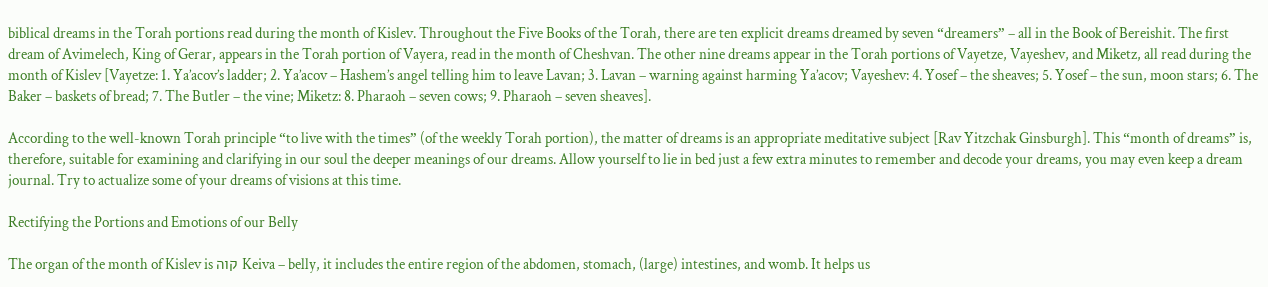biblical dreams in the Torah portions read during the month of Kislev. Throughout the Five Books of the Torah, there are ten explicit dreams dreamed by seven “dreamers” – all in the Book of Bereishit. The first dream of Avimelech, King of Gerar, appears in the Torah portion of Vayera, read in the month of Cheshvan. The other nine dreams appear in the Torah portions of Vayetze, Vayeshev, and Miketz, all read during the month of Kislev [Vayetze: 1. Ya’acov’s ladder; 2. Ya’acov – Hashem’s angel telling him to leave Lavan; 3. Lavan – warning against harming Ya’acov; Vayeshev: 4. Yosef – the sheaves; 5. Yosef – the sun, moon stars; 6. The Baker – baskets of bread; 7. The Butler – the vine; Miketz: 8. Pharaoh – seven cows; 9. Pharaoh – seven sheaves].

According to the well-known Torah principle “to live with the times” (of the weekly Torah portion), the matter of dreams is an appropriate meditative subject [Rav Yitzchak Ginsburgh]. This “month of dreams” is, therefore, suitable for examining and clarifying in our soul the deeper meanings of our dreams. Allow yourself to lie in bed just a few extra minutes to remember and decode your dreams, you may even keep a dream journal. Try to actualize some of your dreams of visions at this time.

Rectifying the Portions and Emotions of our Belly

The organ of the month of Kislev is קוה Keiva – belly, it includes the entire region of the abdomen, stomach, (large) intestines, and womb. It helps us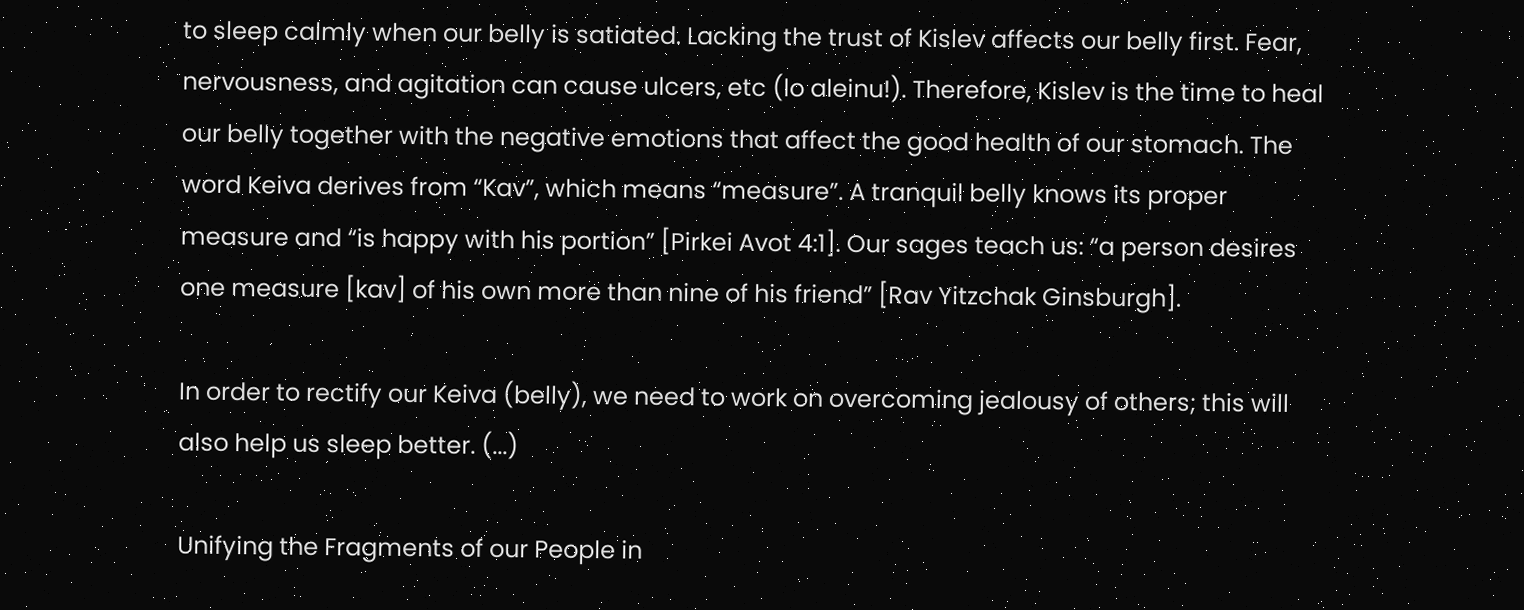to sleep calmly when our belly is satiated. Lacking the trust of Kislev affects our belly first. Fear, nervousness, and agitation can cause ulcers, etc (lo aleinu!). Therefore, Kislev is the time to heal our belly together with the negative emotions that affect the good health of our stomach. The word Keiva derives from “Kav”, which means “measure”. A tranquil belly knows its proper measure and “is happy with his portion” [Pirkei Avot 4:1]. Our sages teach us: “a person desires one measure [kav] of his own more than nine of his friend” [Rav Yitzchak Ginsburgh].

In order to rectify our Keiva (belly), we need to work on overcoming jealousy of others; this will also help us sleep better. (...)

Unifying the Fragments of our People in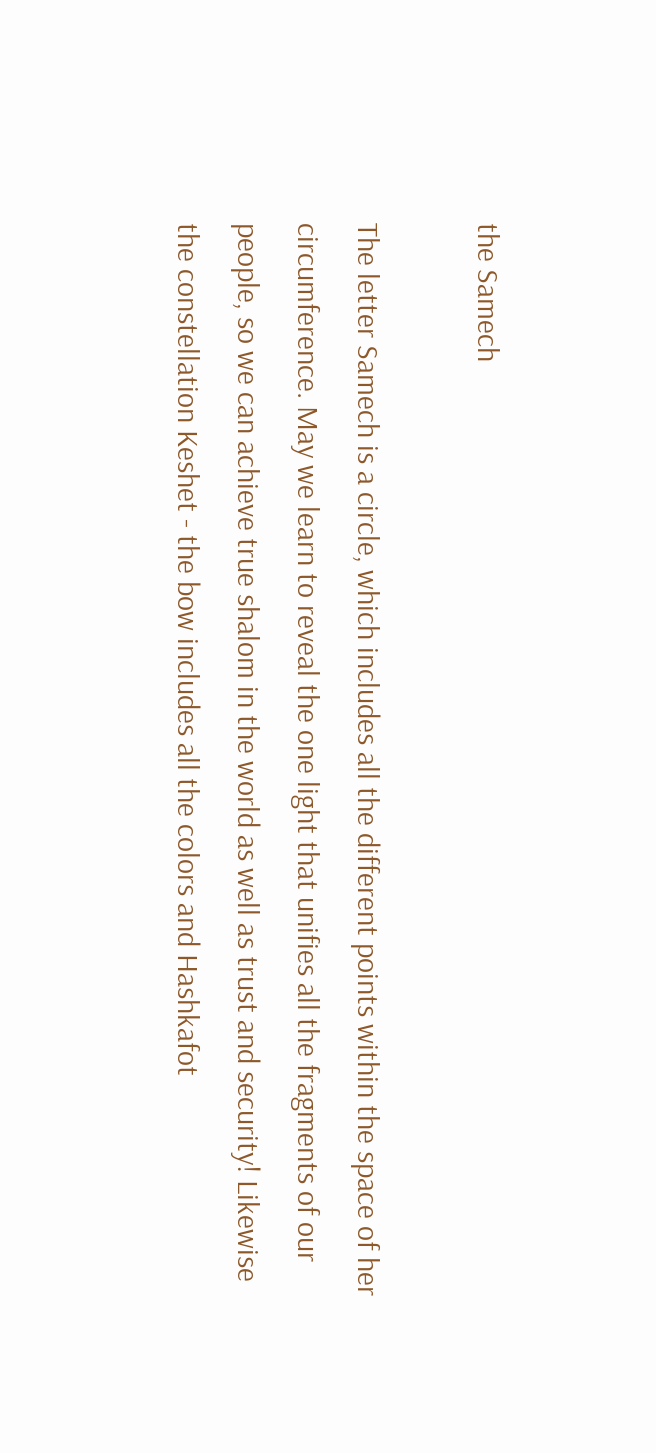the Samech

The letter Samech is a circle, which includes all the different points within the space of her circumference. May we learn to reveal the one light that unifies all the fragments of our people, so we can achieve true shalom in the world as well as trust and security! Likewise the constellation Keshet - the bow includes all the colors and Hashkafot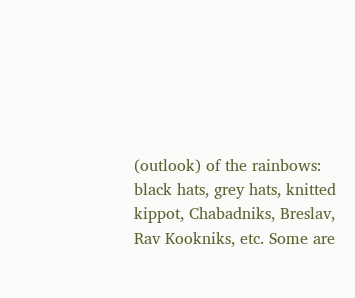(outlook) of the rainbows: black hats, grey hats, knitted kippot, Chabadniks, Breslav, Rav Kookniks, etc. Some are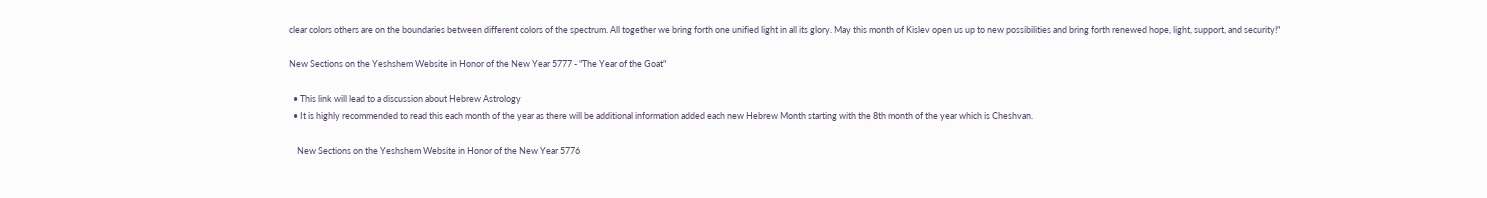clear colors others are on the boundaries between different colors of the spectrum. All together we bring forth one unified light in all its glory. May this month of Kislev open us up to new possibilities and bring forth renewed hope, light, support, and security!"

New Sections on the Yeshshem Website in Honor of the New Year 5777 - "The Year of the Goat"

  • This link will lead to a discussion about Hebrew Astrology
  • It is highly recommended to read this each month of the year as there will be additional information added each new Hebrew Month starting with the 8th month of the year which is Cheshvan.

    New Sections on the Yeshshem Website in Honor of the New Year 5776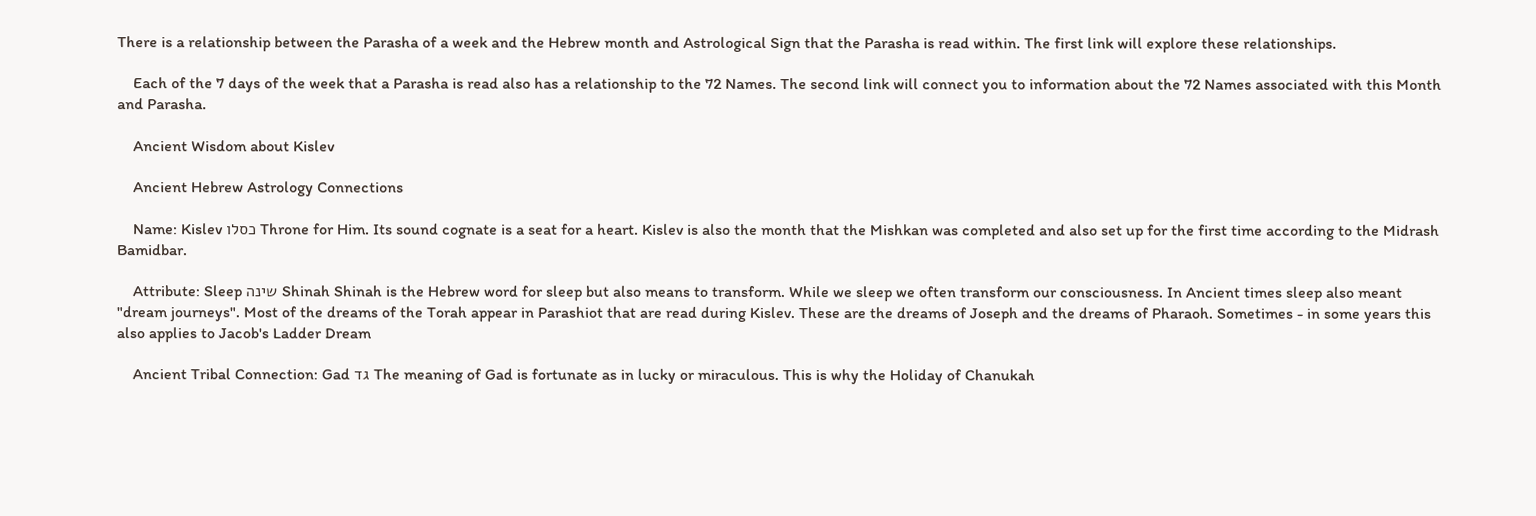There is a relationship between the Parasha of a week and the Hebrew month and Astrological Sign that the Parasha is read within. The first link will explore these relationships.

    Each of the 7 days of the week that a Parasha is read also has a relationship to the 72 Names. The second link will connect you to information about the 72 Names associated with this Month and Parasha.

    Ancient Wisdom about Kislev

    Ancient Hebrew Astrology Connections

    Name: Kislev כסלו Throne for Him. Its sound cognate is a seat for a heart. Kislev is also the month that the Mishkan was completed and also set up for the first time according to the Midrash Bamidbar.

    Attribute: Sleep שינה Shinah Shinah is the Hebrew word for sleep but also means to transform. While we sleep we often transform our consciousness. In Ancient times sleep also meant "dream journeys". Most of the dreams of the Torah appear in Parashiot that are read during Kislev. These are the dreams of Joseph and the dreams of Pharaoh. Sometimes - in some years this also applies to Jacob's Ladder Dream

    Ancient Tribal Connection: Gad גד The meaning of Gad is fortunate as in lucky or miraculous. This is why the Holiday of Chanukah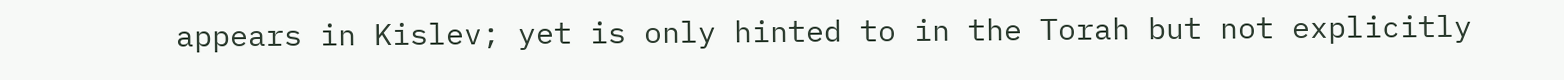appears in Kislev; yet is only hinted to in the Torah but not explicitly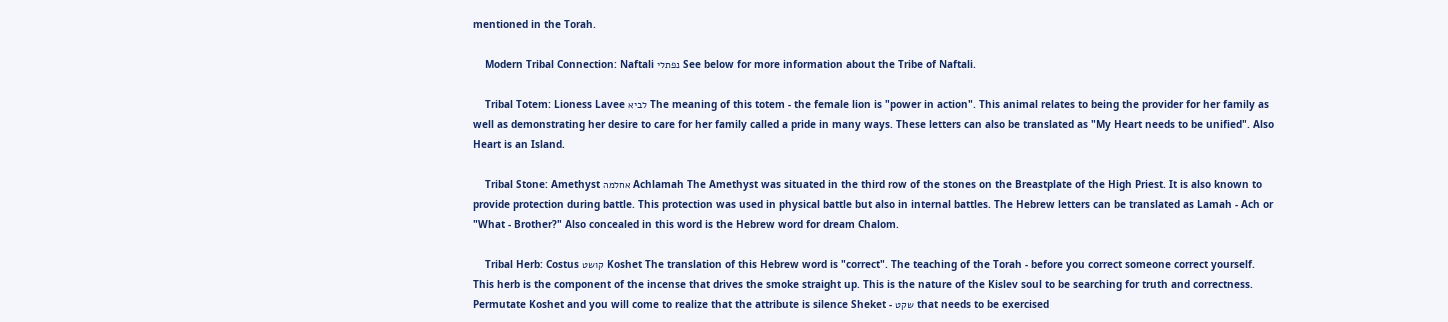mentioned in the Torah.

    Modern Tribal Connection: Naftali נפתלי See below for more information about the Tribe of Naftali.

    Tribal Totem: Lioness Lavee לביא The meaning of this totem - the female lion is "power in action". This animal relates to being the provider for her family as well as demonstrating her desire to care for her family called a pride in many ways. These letters can also be translated as "My Heart needs to be unified". Also Heart is an Island.

    Tribal Stone: Amethyst אחלמה Achlamah The Amethyst was situated in the third row of the stones on the Breastplate of the High Priest. It is also known to provide protection during battle. This protection was used in physical battle but also in internal battles. The Hebrew letters can be translated as Lamah - Ach or "What - Brother?" Also concealed in this word is the Hebrew word for dream Chalom.

    Tribal Herb: Costus קושט Koshet The translation of this Hebrew word is "correct". The teaching of the Torah - before you correct someone correct yourself. This herb is the component of the incense that drives the smoke straight up. This is the nature of the Kislev soul to be searching for truth and correctness. Permutate Koshet and you will come to realize that the attribute is silence Sheket - שקט that needs to be exercised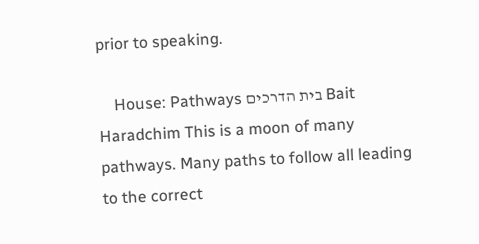prior to speaking.

    House: Pathways בית הדרכים Bait Haradchim This is a moon of many pathways. Many paths to follow all leading to the correct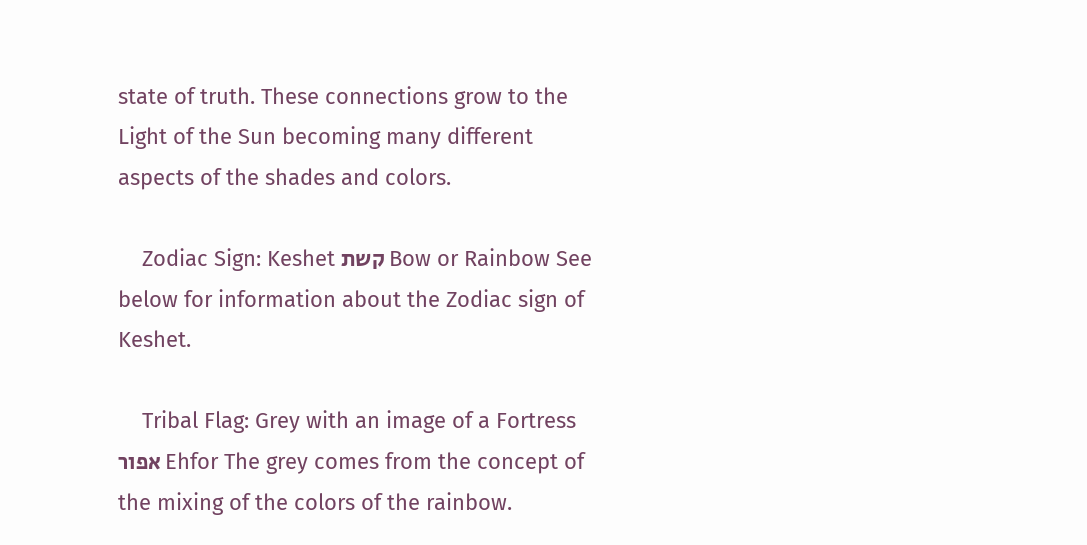state of truth. These connections grow to the Light of the Sun becoming many different aspects of the shades and colors.

    Zodiac Sign: Keshet קשת Bow or Rainbow See below for information about the Zodiac sign of Keshet.

    Tribal Flag: Grey with an image of a Fortress אפור Ehfor The grey comes from the concept of the mixing of the colors of the rainbow.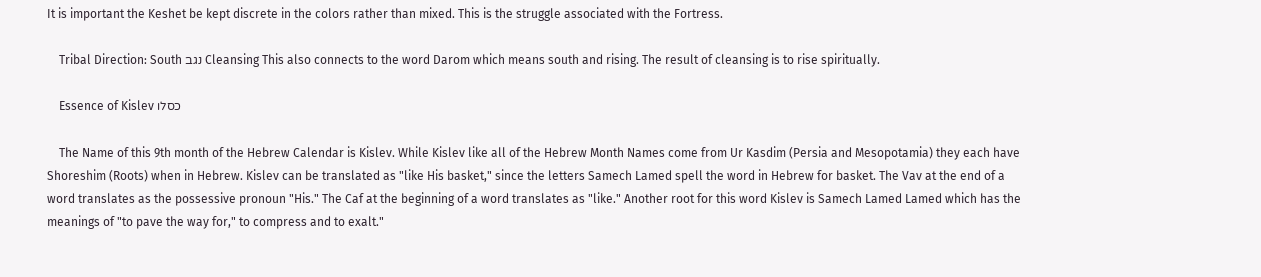It is important the Keshet be kept discrete in the colors rather than mixed. This is the struggle associated with the Fortress.

    Tribal Direction: South נגב Cleansing This also connects to the word Darom which means south and rising. The result of cleansing is to rise spiritually.

    Essence of Kislev כסלו

    The Name of this 9th month of the Hebrew Calendar is Kislev. While Kislev like all of the Hebrew Month Names come from Ur Kasdim (Persia and Mesopotamia) they each have Shoreshim (Roots) when in Hebrew. Kislev can be translated as "like His basket," since the letters Samech Lamed spell the word in Hebrew for basket. The Vav at the end of a word translates as the possessive pronoun "His." The Caf at the beginning of a word translates as "like." Another root for this word Kislev is Samech Lamed Lamed which has the meanings of "to pave the way for," to compress and to exalt."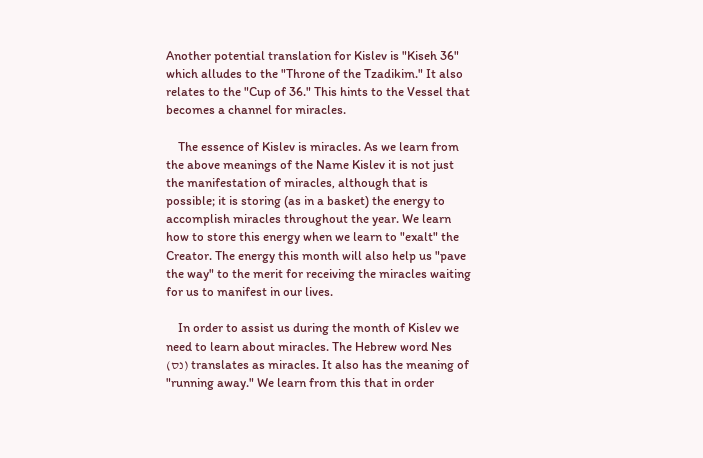Another potential translation for Kislev is "Kiseh 36" which alludes to the "Throne of the Tzadikim." It also relates to the "Cup of 36." This hints to the Vessel that becomes a channel for miracles.

    The essence of Kislev is miracles. As we learn from the above meanings of the Name Kislev it is not just the manifestation of miracles, although that is possible; it is storing (as in a basket) the energy to accomplish miracles throughout the year. We learn how to store this energy when we learn to "exalt" the Creator. The energy this month will also help us "pave the way" to the merit for receiving the miracles waiting for us to manifest in our lives.

    In order to assist us during the month of Kislev we need to learn about miracles. The Hebrew word Nes (נס) translates as miracles. It also has the meaning of "running away." We learn from this that in order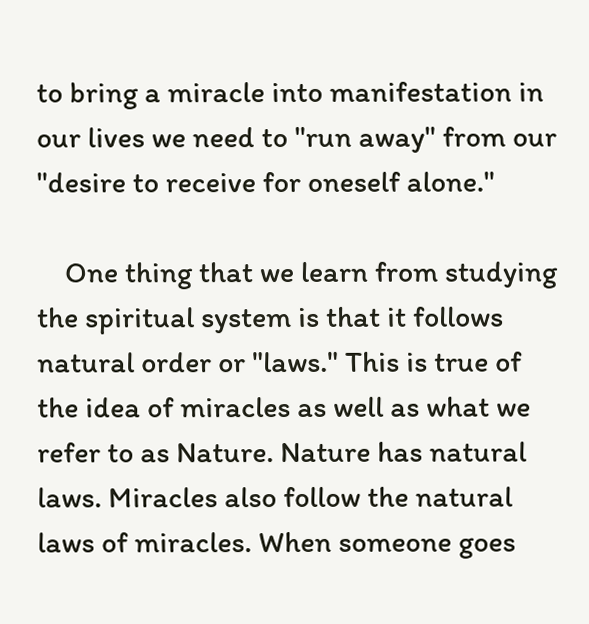to bring a miracle into manifestation in our lives we need to "run away" from our "desire to receive for oneself alone."

    One thing that we learn from studying the spiritual system is that it follows natural order or "laws." This is true of the idea of miracles as well as what we refer to as Nature. Nature has natural laws. Miracles also follow the natural laws of miracles. When someone goes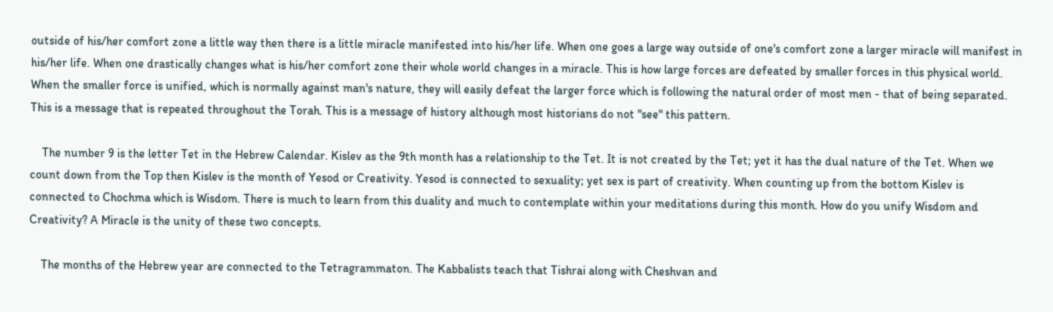outside of his/her comfort zone a little way then there is a little miracle manifested into his/her life. When one goes a large way outside of one's comfort zone a larger miracle will manifest in his/her life. When one drastically changes what is his/her comfort zone their whole world changes in a miracle. This is how large forces are defeated by smaller forces in this physical world. When the smaller force is unified, which is normally against man's nature, they will easily defeat the larger force which is following the natural order of most men - that of being separated. This is a message that is repeated throughout the Torah. This is a message of history although most historians do not "see" this pattern.

    The number 9 is the letter Tet in the Hebrew Calendar. Kislev as the 9th month has a relationship to the Tet. It is not created by the Tet; yet it has the dual nature of the Tet. When we count down from the Top then Kislev is the month of Yesod or Creativity. Yesod is connected to sexuality; yet sex is part of creativity. When counting up from the bottom Kislev is connected to Chochma which is Wisdom. There is much to learn from this duality and much to contemplate within your meditations during this month. How do you unify Wisdom and Creativity? A Miracle is the unity of these two concepts.

    The months of the Hebrew year are connected to the Tetragrammaton. The Kabbalists teach that Tishrai along with Cheshvan and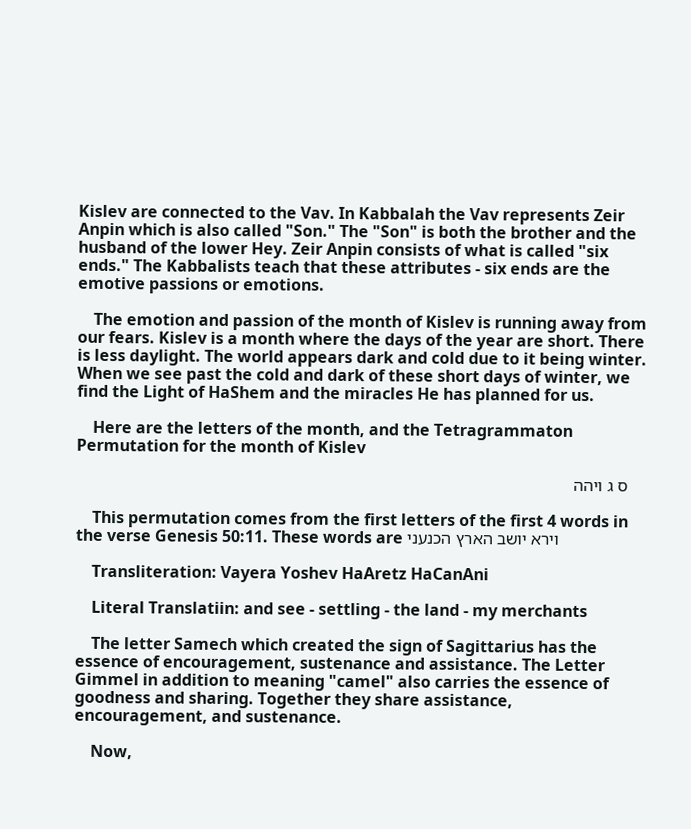Kislev are connected to the Vav. In Kabbalah the Vav represents Zeir Anpin which is also called "Son." The "Son" is both the brother and the husband of the lower Hey. Zeir Anpin consists of what is called "six ends." The Kabbalists teach that these attributes - six ends are the emotive passions or emotions.

    The emotion and passion of the month of Kislev is running away from our fears. Kislev is a month where the days of the year are short. There is less daylight. The world appears dark and cold due to it being winter. When we see past the cold and dark of these short days of winter, we find the Light of HaShem and the miracles He has planned for us.

    Here are the letters of the month, and the Tetragrammaton Permutation for the month of Kislev

    ס ג ויהה

    This permutation comes from the first letters of the first 4 words in the verse Genesis 50:11. These words are וירא יושב הארץ הכנעני

    Transliteration: Vayera Yoshev HaAretz HaCanAni

    Literal Translatiin: and see - settling - the land - my merchants

    The letter Samech which created the sign of Sagittarius has the essence of encouragement, sustenance and assistance. The Letter Gimmel in addition to meaning "camel" also carries the essence of goodness and sharing. Together they share assistance, encouragement, and sustenance.

    Now,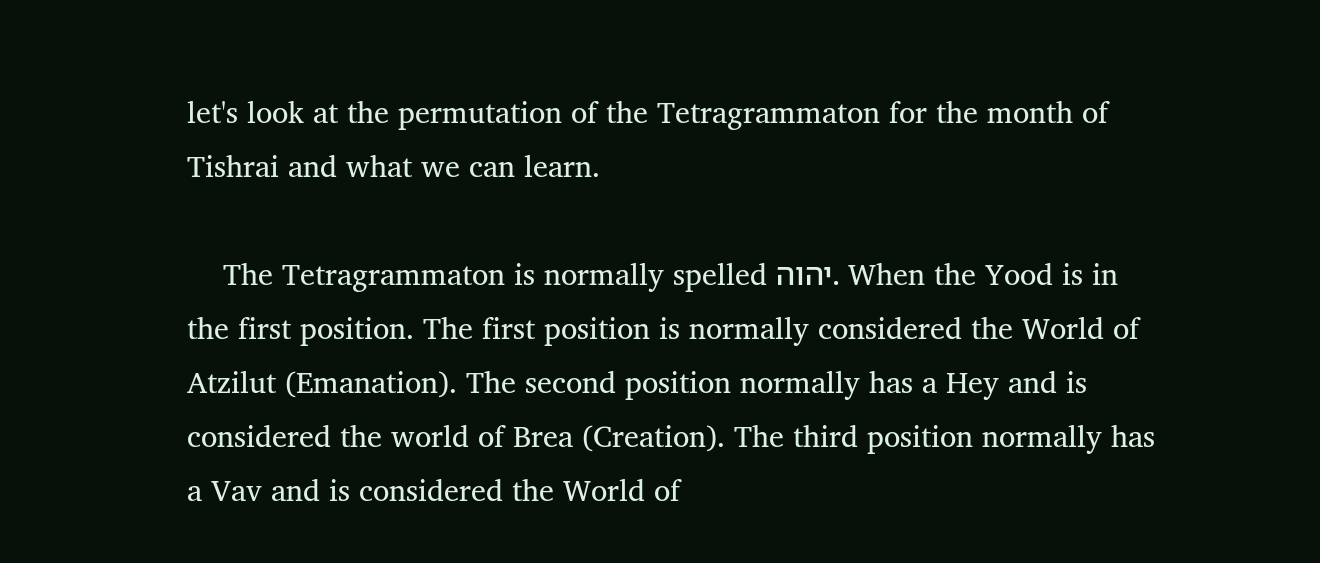let's look at the permutation of the Tetragrammaton for the month of Tishrai and what we can learn.

    The Tetragrammaton is normally spelled יהוה. When the Yood is in the first position. The first position is normally considered the World of Atzilut (Emanation). The second position normally has a Hey and is considered the world of Brea (Creation). The third position normally has a Vav and is considered the World of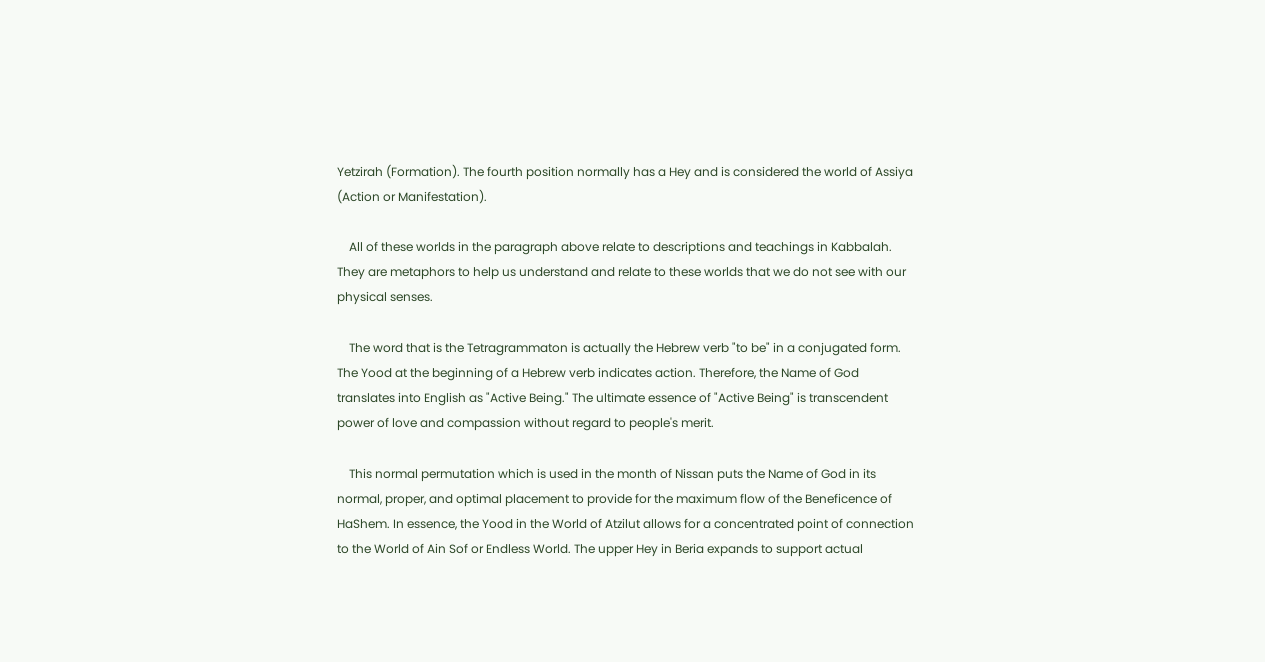Yetzirah (Formation). The fourth position normally has a Hey and is considered the world of Assiya (Action or Manifestation).

    All of these worlds in the paragraph above relate to descriptions and teachings in Kabbalah. They are metaphors to help us understand and relate to these worlds that we do not see with our physical senses.

    The word that is the Tetragrammaton is actually the Hebrew verb "to be" in a conjugated form. The Yood at the beginning of a Hebrew verb indicates action. Therefore, the Name of God translates into English as "Active Being." The ultimate essence of "Active Being" is transcendent power of love and compassion without regard to people's merit.

    This normal permutation which is used in the month of Nissan puts the Name of God in its normal, proper, and optimal placement to provide for the maximum flow of the Beneficence of HaShem. In essence, the Yood in the World of Atzilut allows for a concentrated point of connection to the World of Ain Sof or Endless World. The upper Hey in Beria expands to support actual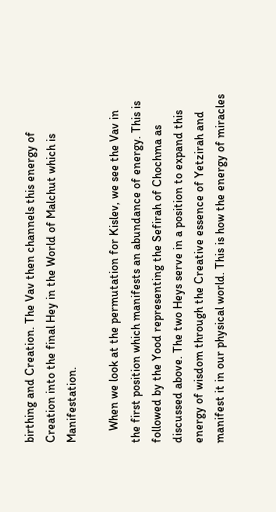birthing and Creation. The Vav then channels this energy of Creation into the final Hey in the World of Malchut which is Manifestation.

    When we look at the permutation for Kislev, we see the Vav in the first position which manifests an abundance of energy. This is followed by the Yood representing the Sefirah of Chochma as discussed above. The two Heys serve in a position to expand this energy of wisdom through the Creative essence of Yetzirah and manifest it in our physical world. This is how the energy of miracles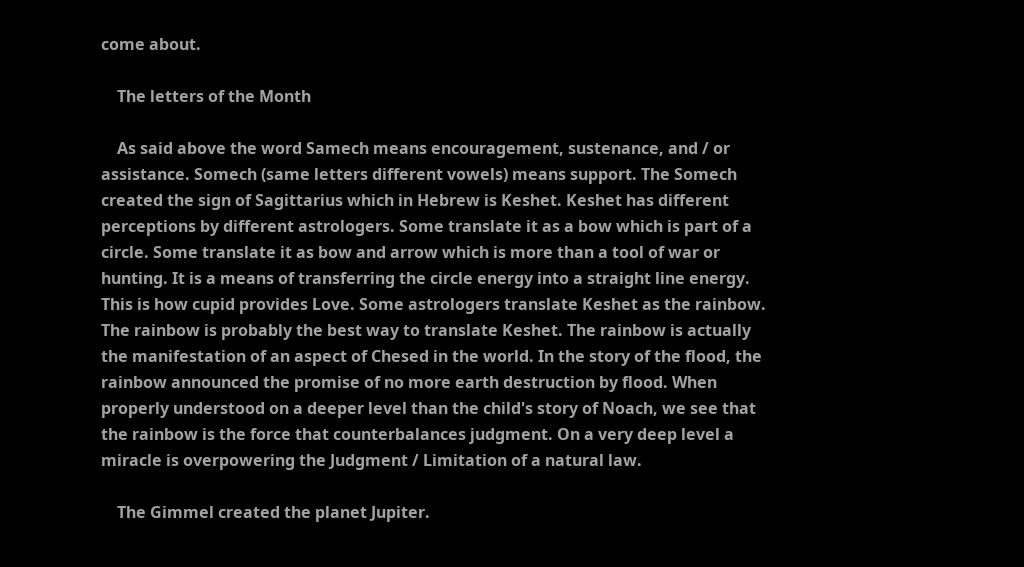come about.

    The letters of the Month

    As said above the word Samech means encouragement, sustenance, and / or assistance. Somech (same letters different vowels) means support. The Somech created the sign of Sagittarius which in Hebrew is Keshet. Keshet has different perceptions by different astrologers. Some translate it as a bow which is part of a circle. Some translate it as bow and arrow which is more than a tool of war or hunting. It is a means of transferring the circle energy into a straight line energy. This is how cupid provides Love. Some astrologers translate Keshet as the rainbow. The rainbow is probably the best way to translate Keshet. The rainbow is actually the manifestation of an aspect of Chesed in the world. In the story of the flood, the rainbow announced the promise of no more earth destruction by flood. When properly understood on a deeper level than the child's story of Noach, we see that the rainbow is the force that counterbalances judgment. On a very deep level a miracle is overpowering the Judgment / Limitation of a natural law.

    The Gimmel created the planet Jupiter.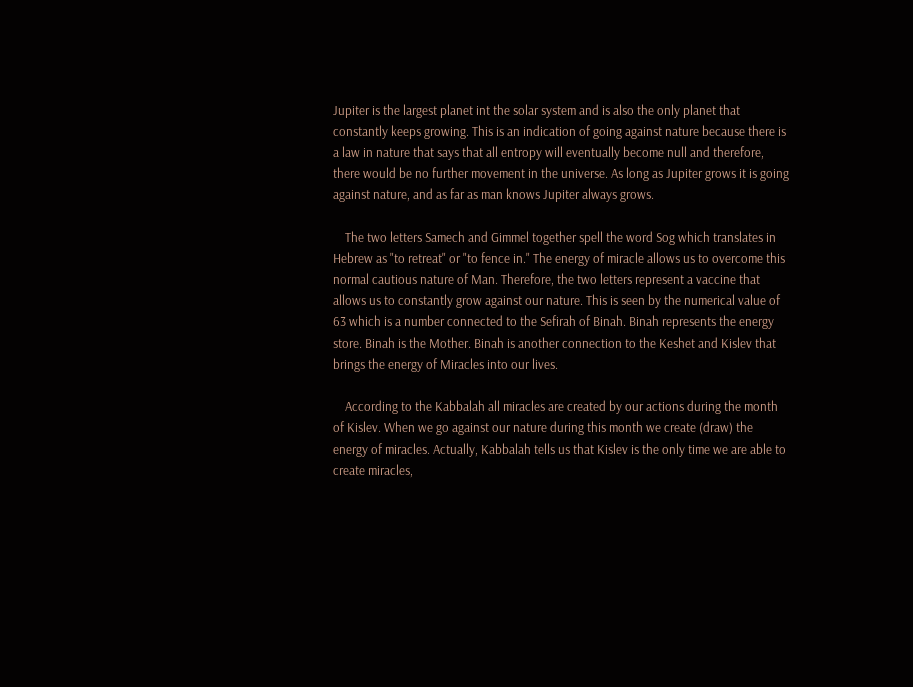Jupiter is the largest planet int the solar system and is also the only planet that constantly keeps growing. This is an indication of going against nature because there is a law in nature that says that all entropy will eventually become null and therefore, there would be no further movement in the universe. As long as Jupiter grows it is going against nature, and as far as man knows Jupiter always grows.

    The two letters Samech and Gimmel together spell the word Sog which translates in Hebrew as "to retreat" or "to fence in." The energy of miracle allows us to overcome this normal cautious nature of Man. Therefore, the two letters represent a vaccine that allows us to constantly grow against our nature. This is seen by the numerical value of 63 which is a number connected to the Sefirah of Binah. Binah represents the energy store. Binah is the Mother. Binah is another connection to the Keshet and Kislev that brings the energy of Miracles into our lives.

    According to the Kabbalah all miracles are created by our actions during the month of Kislev. When we go against our nature during this month we create (draw) the energy of miracles. Actually, Kabbalah tells us that Kislev is the only time we are able to create miracles,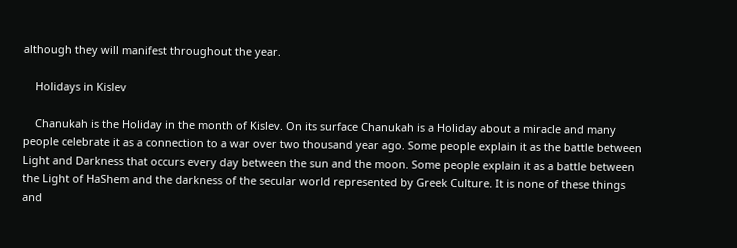although they will manifest throughout the year.

    Holidays in Kislev

    Chanukah is the Holiday in the month of Kislev. On its surface Chanukah is a Holiday about a miracle and many people celebrate it as a connection to a war over two thousand year ago. Some people explain it as the battle between Light and Darkness that occurs every day between the sun and the moon. Some people explain it as a battle between the Light of HaShem and the darkness of the secular world represented by Greek Culture. It is none of these things and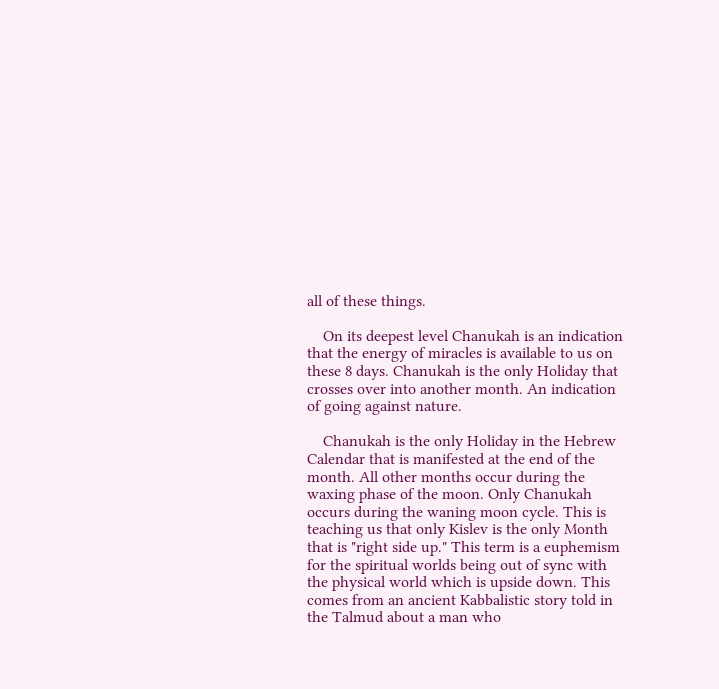all of these things.

    On its deepest level Chanukah is an indication that the energy of miracles is available to us on these 8 days. Chanukah is the only Holiday that crosses over into another month. An indication of going against nature.

    Chanukah is the only Holiday in the Hebrew Calendar that is manifested at the end of the month. All other months occur during the waxing phase of the moon. Only Chanukah occurs during the waning moon cycle. This is teaching us that only Kislev is the only Month that is "right side up." This term is a euphemism for the spiritual worlds being out of sync with the physical world which is upside down. This comes from an ancient Kabbalistic story told in the Talmud about a man who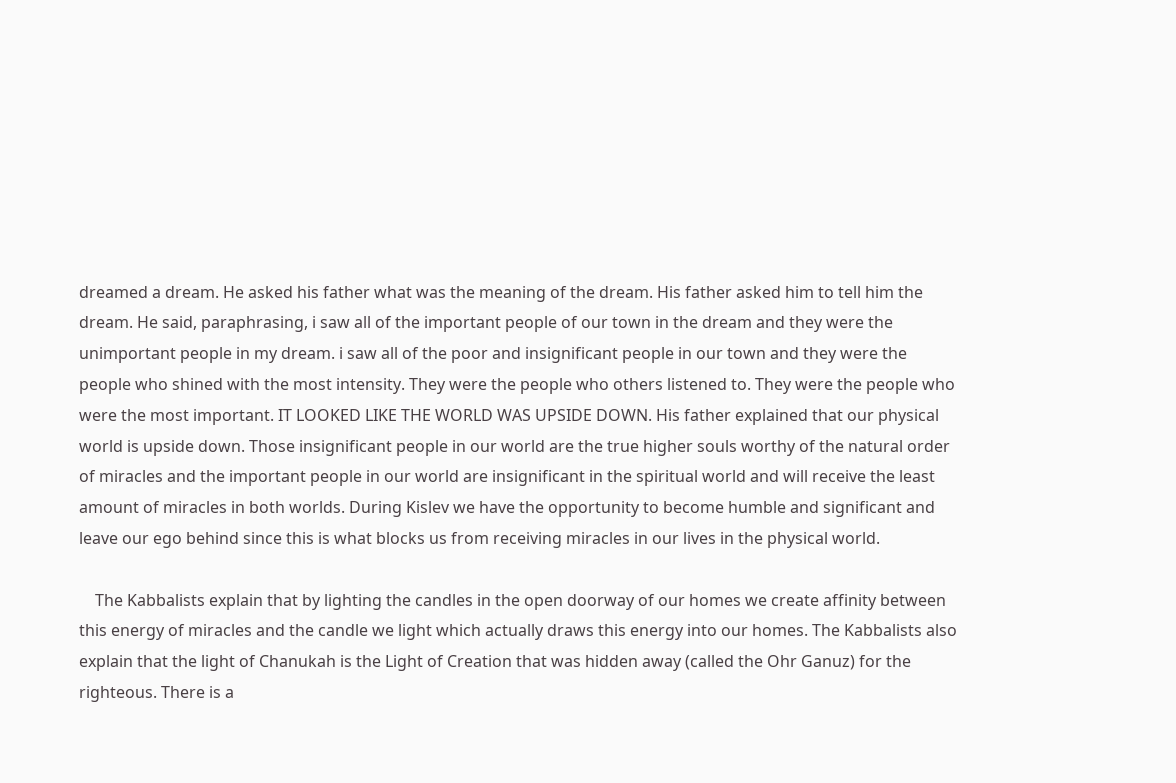dreamed a dream. He asked his father what was the meaning of the dream. His father asked him to tell him the dream. He said, paraphrasing, i saw all of the important people of our town in the dream and they were the unimportant people in my dream. i saw all of the poor and insignificant people in our town and they were the people who shined with the most intensity. They were the people who others listened to. They were the people who were the most important. IT LOOKED LIKE THE WORLD WAS UPSIDE DOWN. His father explained that our physical world is upside down. Those insignificant people in our world are the true higher souls worthy of the natural order of miracles and the important people in our world are insignificant in the spiritual world and will receive the least amount of miracles in both worlds. During Kislev we have the opportunity to become humble and significant and leave our ego behind since this is what blocks us from receiving miracles in our lives in the physical world.

    The Kabbalists explain that by lighting the candles in the open doorway of our homes we create affinity between this energy of miracles and the candle we light which actually draws this energy into our homes. The Kabbalists also explain that the light of Chanukah is the Light of Creation that was hidden away (called the Ohr Ganuz) for the righteous. There is a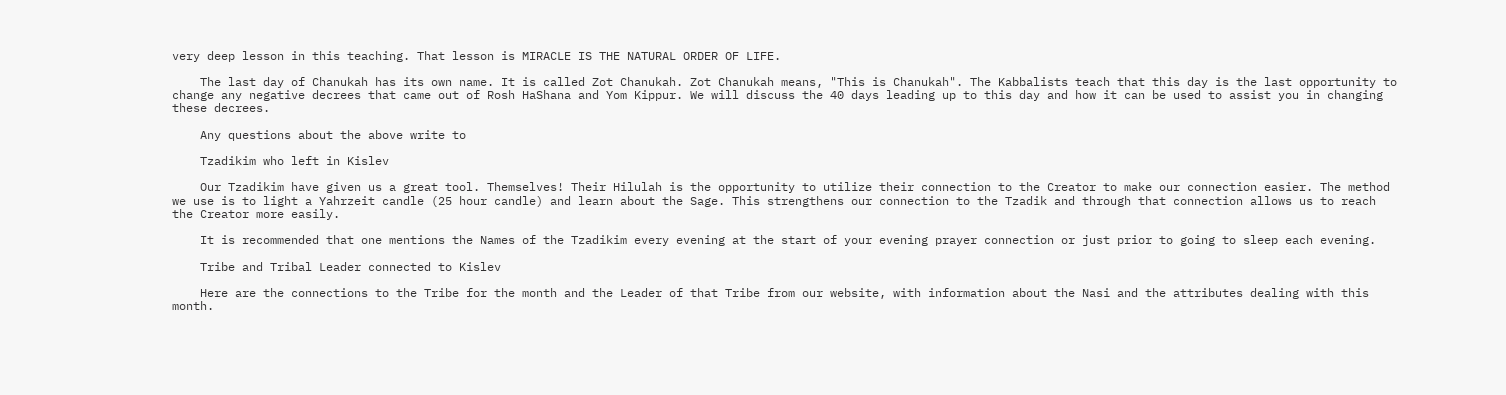very deep lesson in this teaching. That lesson is MIRACLE IS THE NATURAL ORDER OF LIFE.

    The last day of Chanukah has its own name. It is called Zot Chanukah. Zot Chanukah means, "This is Chanukah". The Kabbalists teach that this day is the last opportunity to change any negative decrees that came out of Rosh HaShana and Yom Kippur. We will discuss the 40 days leading up to this day and how it can be used to assist you in changing these decrees.

    Any questions about the above write to

    Tzadikim who left in Kislev

    Our Tzadikim have given us a great tool. Themselves! Their Hilulah is the opportunity to utilize their connection to the Creator to make our connection easier. The method we use is to light a Yahrzeit candle (25 hour candle) and learn about the Sage. This strengthens our connection to the Tzadik and through that connection allows us to reach the Creator more easily.

    It is recommended that one mentions the Names of the Tzadikim every evening at the start of your evening prayer connection or just prior to going to sleep each evening.

    Tribe and Tribal Leader connected to Kislev

    Here are the connections to the Tribe for the month and the Leader of that Tribe from our website, with information about the Nasi and the attributes dealing with this month.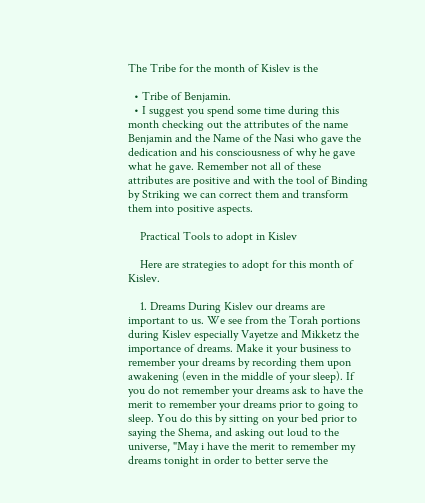The Tribe for the month of Kislev is the

  • Tribe of Benjamin.
  • I suggest you spend some time during this month checking out the attributes of the name Benjamin and the Name of the Nasi who gave the dedication and his consciousness of why he gave what he gave. Remember not all of these attributes are positive and with the tool of Binding by Striking we can correct them and transform them into positive aspects.

    Practical Tools to adopt in Kislev

    Here are strategies to adopt for this month of Kislev.

    1. Dreams During Kislev our dreams are important to us. We see from the Torah portions during Kislev especially Vayetze and Mikketz the importance of dreams. Make it your business to remember your dreams by recording them upon awakening (even in the middle of your sleep). If you do not remember your dreams ask to have the merit to remember your dreams prior to going to sleep. You do this by sitting on your bed prior to saying the Shema, and asking out loud to the universe, "May i have the merit to remember my dreams tonight in order to better serve the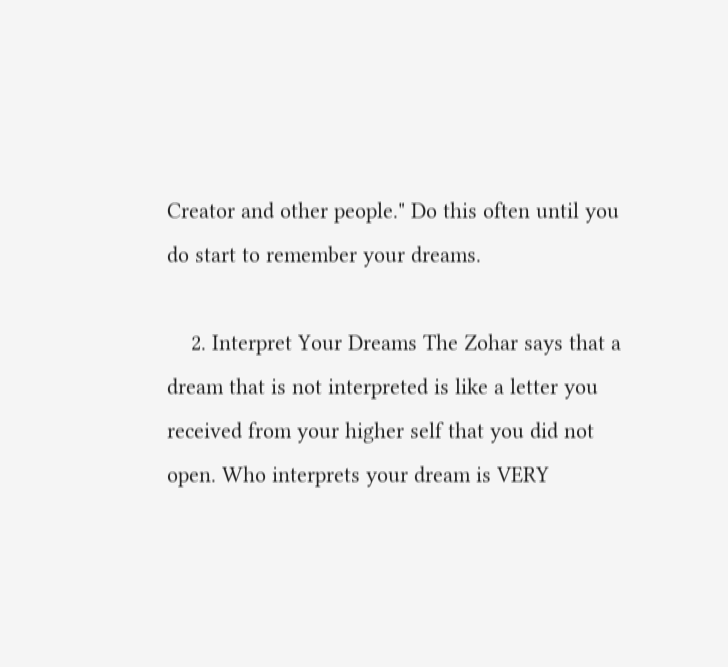Creator and other people." Do this often until you do start to remember your dreams.

    2. Interpret Your Dreams The Zohar says that a dream that is not interpreted is like a letter you received from your higher self that you did not open. Who interprets your dream is VERY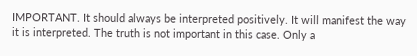IMPORTANT. It should always be interpreted positively. It will manifest the way it is interpreted. The truth is not important in this case. Only a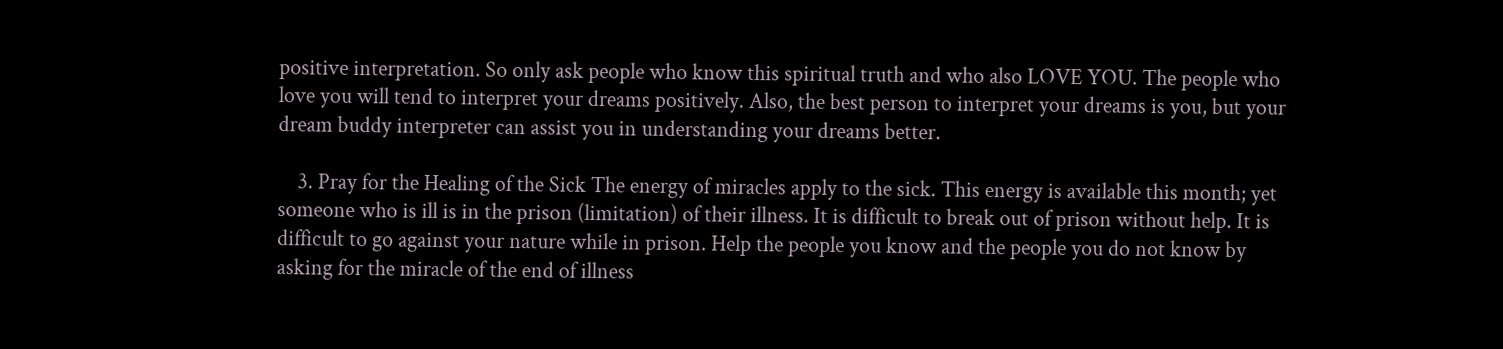positive interpretation. So only ask people who know this spiritual truth and who also LOVE YOU. The people who love you will tend to interpret your dreams positively. Also, the best person to interpret your dreams is you, but your dream buddy interpreter can assist you in understanding your dreams better.

    3. Pray for the Healing of the Sick The energy of miracles apply to the sick. This energy is available this month; yet someone who is ill is in the prison (limitation) of their illness. It is difficult to break out of prison without help. It is difficult to go against your nature while in prison. Help the people you know and the people you do not know by asking for the miracle of the end of illness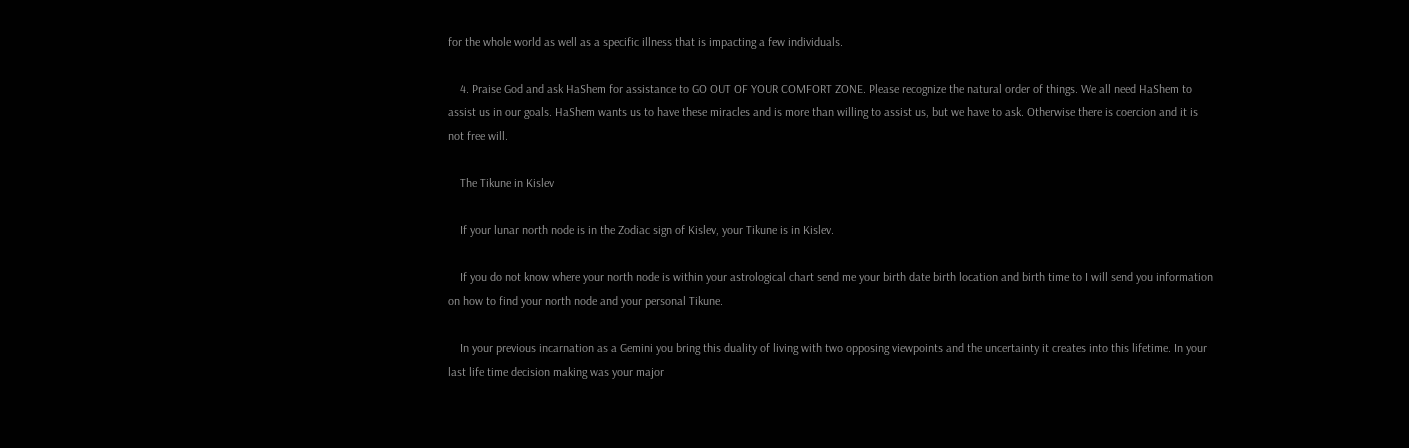for the whole world as well as a specific illness that is impacting a few individuals.

    4. Praise God and ask HaShem for assistance to GO OUT OF YOUR COMFORT ZONE. Please recognize the natural order of things. We all need HaShem to assist us in our goals. HaShem wants us to have these miracles and is more than willing to assist us, but we have to ask. Otherwise there is coercion and it is not free will.

    The Tikune in Kislev

    If your lunar north node is in the Zodiac sign of Kislev, your Tikune is in Kislev.

    If you do not know where your north node is within your astrological chart send me your birth date birth location and birth time to I will send you information on how to find your north node and your personal Tikune.

    In your previous incarnation as a Gemini you bring this duality of living with two opposing viewpoints and the uncertainty it creates into this lifetime. In your last life time decision making was your major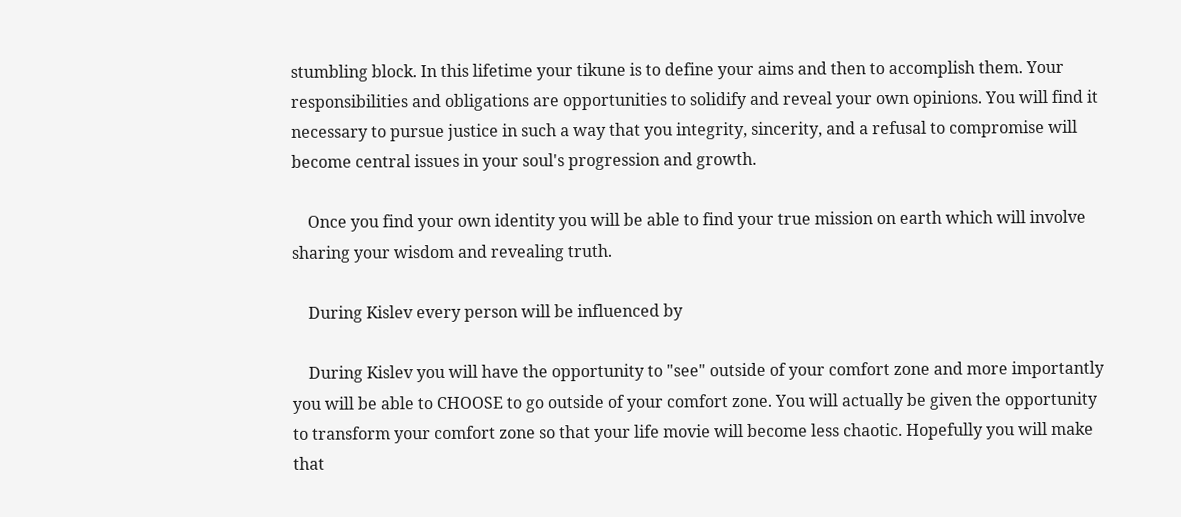stumbling block. In this lifetime your tikune is to define your aims and then to accomplish them. Your responsibilities and obligations are opportunities to solidify and reveal your own opinions. You will find it necessary to pursue justice in such a way that you integrity, sincerity, and a refusal to compromise will become central issues in your soul's progression and growth.

    Once you find your own identity you will be able to find your true mission on earth which will involve sharing your wisdom and revealing truth.

    During Kislev every person will be influenced by

    During Kislev you will have the opportunity to "see" outside of your comfort zone and more importantly you will be able to CHOOSE to go outside of your comfort zone. You will actually be given the opportunity to transform your comfort zone so that your life movie will become less chaotic. Hopefully you will make that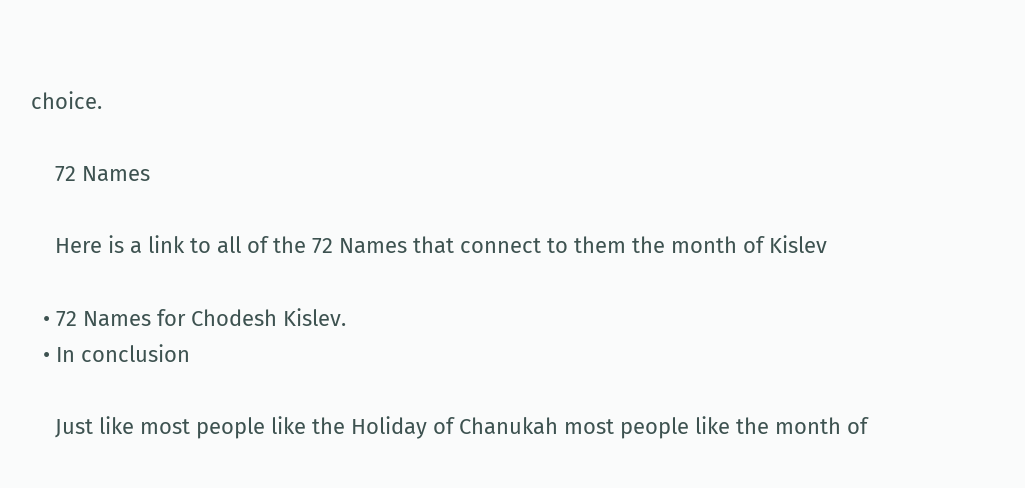choice.

    72 Names

    Here is a link to all of the 72 Names that connect to them the month of Kislev

  • 72 Names for Chodesh Kislev.
  • In conclusion

    Just like most people like the Holiday of Chanukah most people like the month of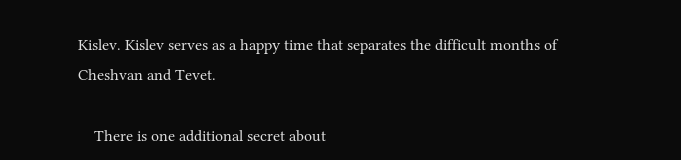Kislev. Kislev serves as a happy time that separates the difficult months of Cheshvan and Tevet.

    There is one additional secret about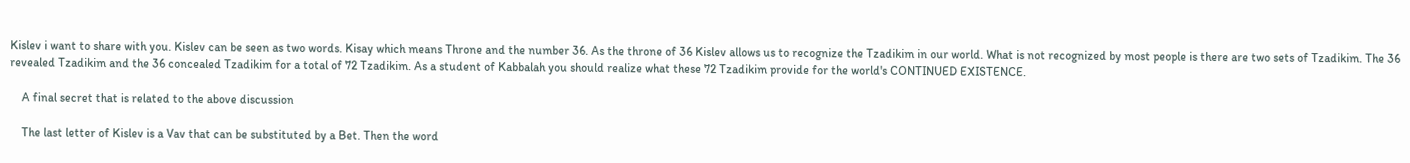Kislev i want to share with you. Kislev can be seen as two words. Kisay which means Throne and the number 36. As the throne of 36 Kislev allows us to recognize the Tzadikim in our world. What is not recognized by most people is there are two sets of Tzadikim. The 36 revealed Tzadikim and the 36 concealed Tzadikim for a total of 72 Tzadikim. As a student of Kabbalah you should realize what these 72 Tzadikim provide for the world's CONTINUED EXISTENCE.

    A final secret that is related to the above discussion

    The last letter of Kislev is a Vav that can be substituted by a Bet. Then the word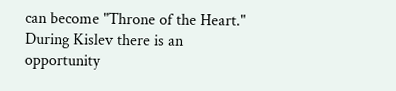can become "Throne of the Heart." During Kislev there is an opportunity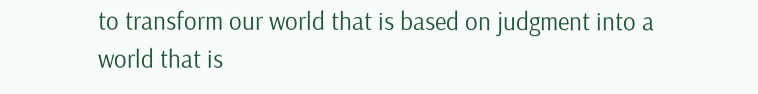to transform our world that is based on judgment into a world that is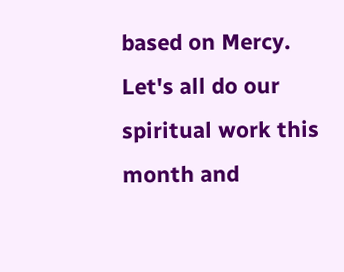based on Mercy. Let's all do our spiritual work this month and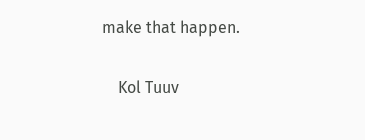make that happen.

    Kol Tuuv